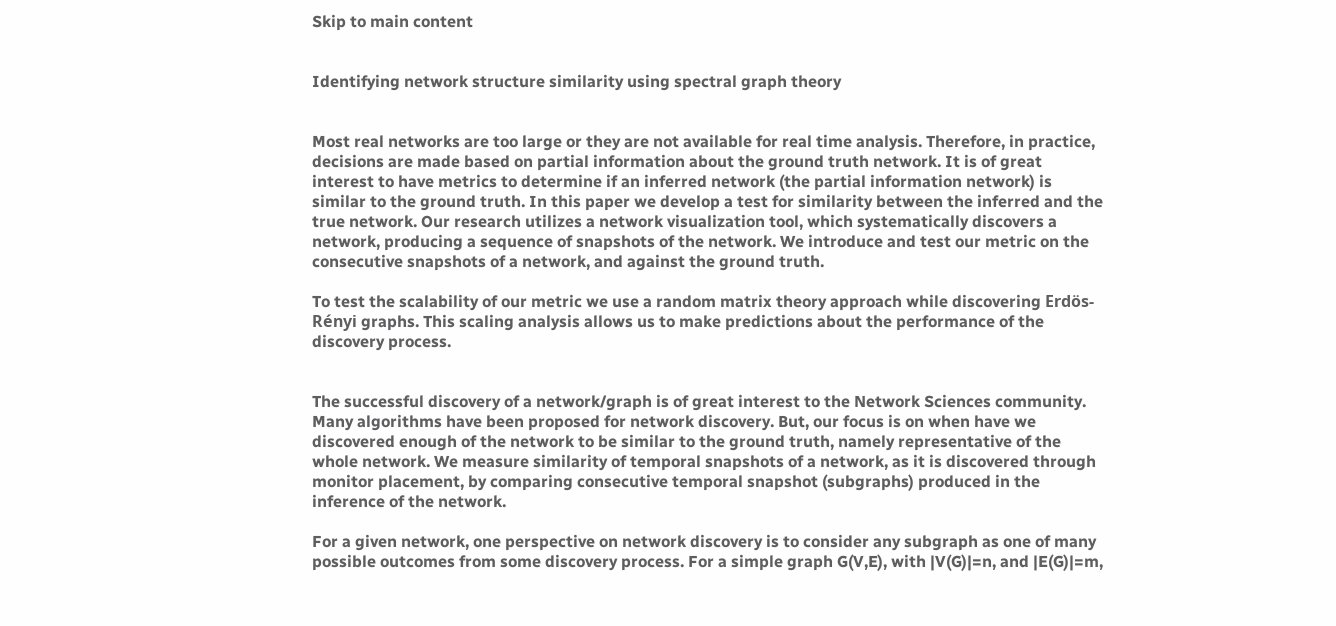Skip to main content


Identifying network structure similarity using spectral graph theory


Most real networks are too large or they are not available for real time analysis. Therefore, in practice, decisions are made based on partial information about the ground truth network. It is of great interest to have metrics to determine if an inferred network (the partial information network) is similar to the ground truth. In this paper we develop a test for similarity between the inferred and the true network. Our research utilizes a network visualization tool, which systematically discovers a network, producing a sequence of snapshots of the network. We introduce and test our metric on the consecutive snapshots of a network, and against the ground truth.

To test the scalability of our metric we use a random matrix theory approach while discovering Erdös-Rényi graphs. This scaling analysis allows us to make predictions about the performance of the discovery process.


The successful discovery of a network/graph is of great interest to the Network Sciences community. Many algorithms have been proposed for network discovery. But, our focus is on when have we discovered enough of the network to be similar to the ground truth, namely representative of the whole network. We measure similarity of temporal snapshots of a network, as it is discovered through monitor placement, by comparing consecutive temporal snapshot (subgraphs) produced in the inference of the network.

For a given network, one perspective on network discovery is to consider any subgraph as one of many possible outcomes from some discovery process. For a simple graph G(V,E), with |V(G)|=n, and |E(G)|=m,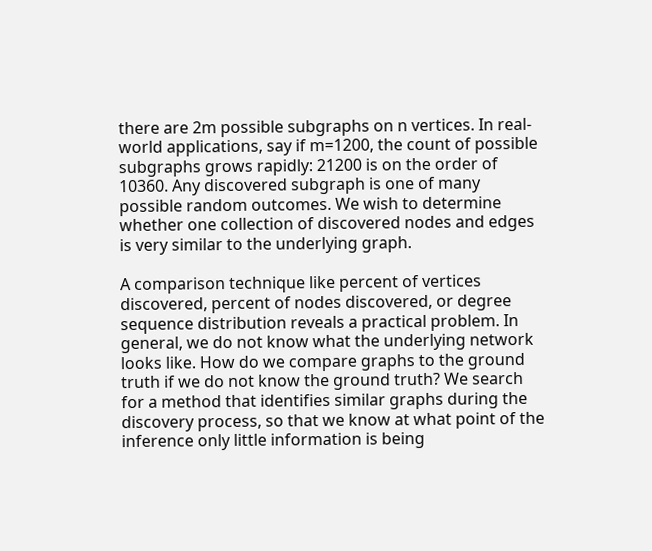there are 2m possible subgraphs on n vertices. In real-world applications, say if m=1200, the count of possible subgraphs grows rapidly: 21200 is on the order of 10360. Any discovered subgraph is one of many possible random outcomes. We wish to determine whether one collection of discovered nodes and edges is very similar to the underlying graph.

A comparison technique like percent of vertices discovered, percent of nodes discovered, or degree sequence distribution reveals a practical problem. In general, we do not know what the underlying network looks like. How do we compare graphs to the ground truth if we do not know the ground truth? We search for a method that identifies similar graphs during the discovery process, so that we know at what point of the inference only little information is being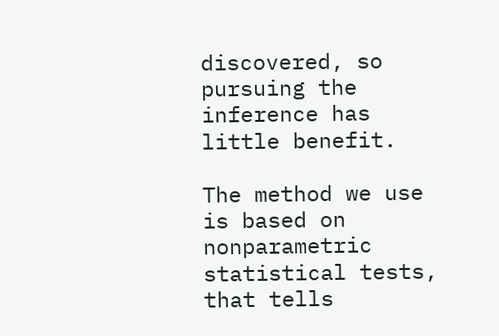discovered, so pursuing the inference has little benefit.

The method we use is based on nonparametric statistical tests, that tells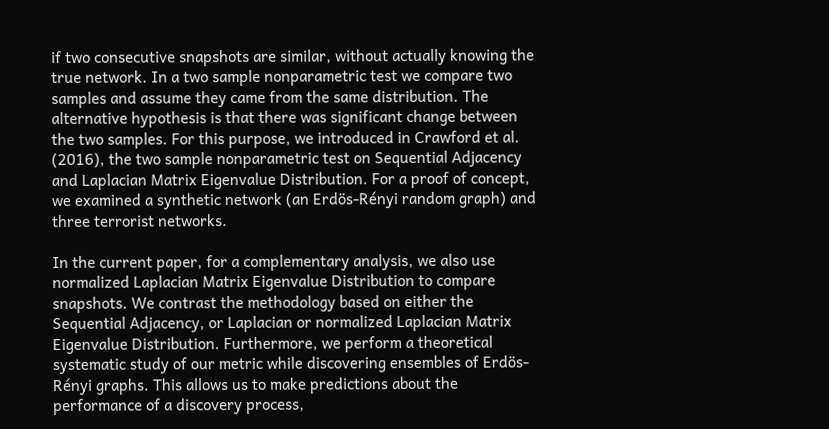if two consecutive snapshots are similar, without actually knowing the true network. In a two sample nonparametric test we compare two samples and assume they came from the same distribution. The alternative hypothesis is that there was significant change between the two samples. For this purpose, we introduced in Crawford et al. (2016), the two sample nonparametric test on Sequential Adjacency and Laplacian Matrix Eigenvalue Distribution. For a proof of concept, we examined a synthetic network (an Erdös-Rényi random graph) and three terrorist networks.

In the current paper, for a complementary analysis, we also use normalized Laplacian Matrix Eigenvalue Distribution to compare snapshots. We contrast the methodology based on either the Sequential Adjacency, or Laplacian or normalized Laplacian Matrix Eigenvalue Distribution. Furthermore, we perform a theoretical systematic study of our metric while discovering ensembles of Erdös-Rényi graphs. This allows us to make predictions about the performance of a discovery process,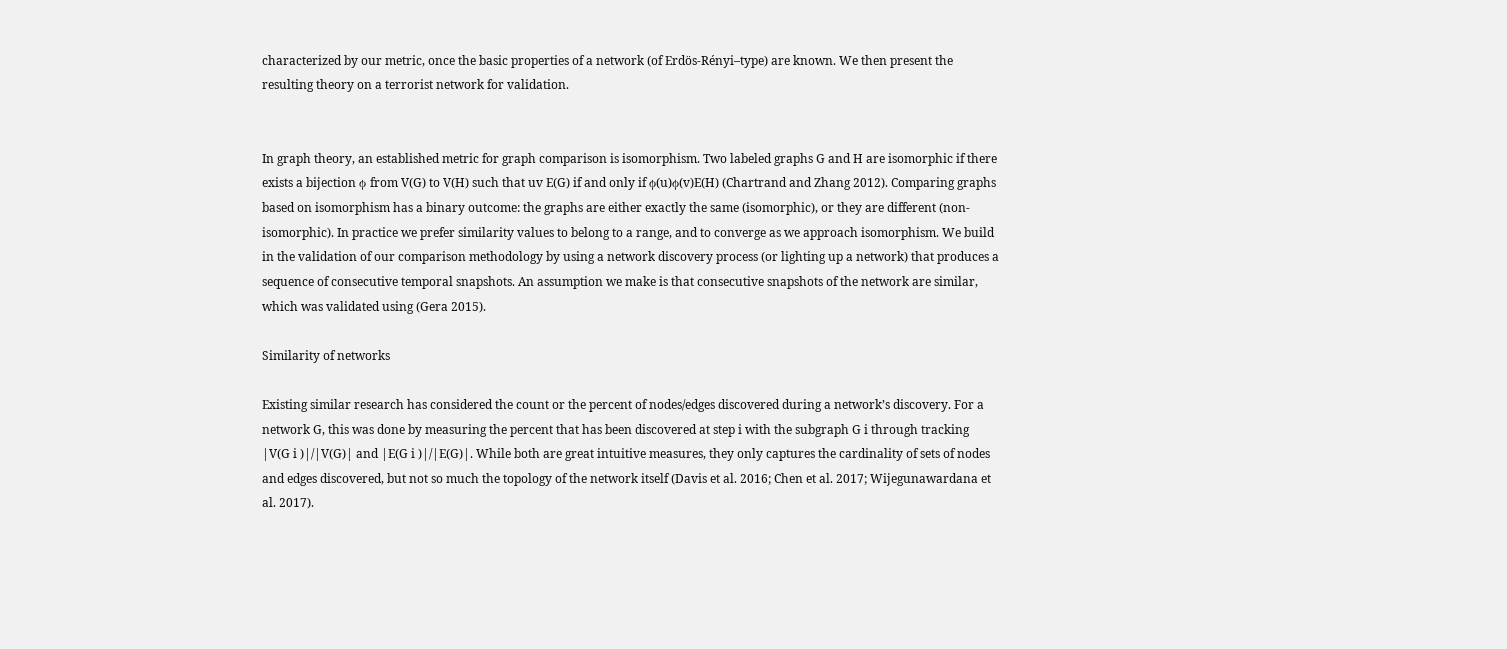characterized by our metric, once the basic properties of a network (of Erdös-Rényi–type) are known. We then present the resulting theory on a terrorist network for validation.


In graph theory, an established metric for graph comparison is isomorphism. Two labeled graphs G and H are isomorphic if there exists a bijection ϕ from V(G) to V(H) such that uv E(G) if and only if ϕ(u)ϕ(v)E(H) (Chartrand and Zhang 2012). Comparing graphs based on isomorphism has a binary outcome: the graphs are either exactly the same (isomorphic), or they are different (non-isomorphic). In practice we prefer similarity values to belong to a range, and to converge as we approach isomorphism. We build in the validation of our comparison methodology by using a network discovery process (or lighting up a network) that produces a sequence of consecutive temporal snapshots. An assumption we make is that consecutive snapshots of the network are similar, which was validated using (Gera 2015).

Similarity of networks

Existing similar research has considered the count or the percent of nodes/edges discovered during a network’s discovery. For a network G, this was done by measuring the percent that has been discovered at step i with the subgraph G i through tracking |V(G i )|/|V(G)| and |E(G i )|/|E(G)|. While both are great intuitive measures, they only captures the cardinality of sets of nodes and edges discovered, but not so much the topology of the network itself (Davis et al. 2016; Chen et al. 2017; Wijegunawardana et al. 2017).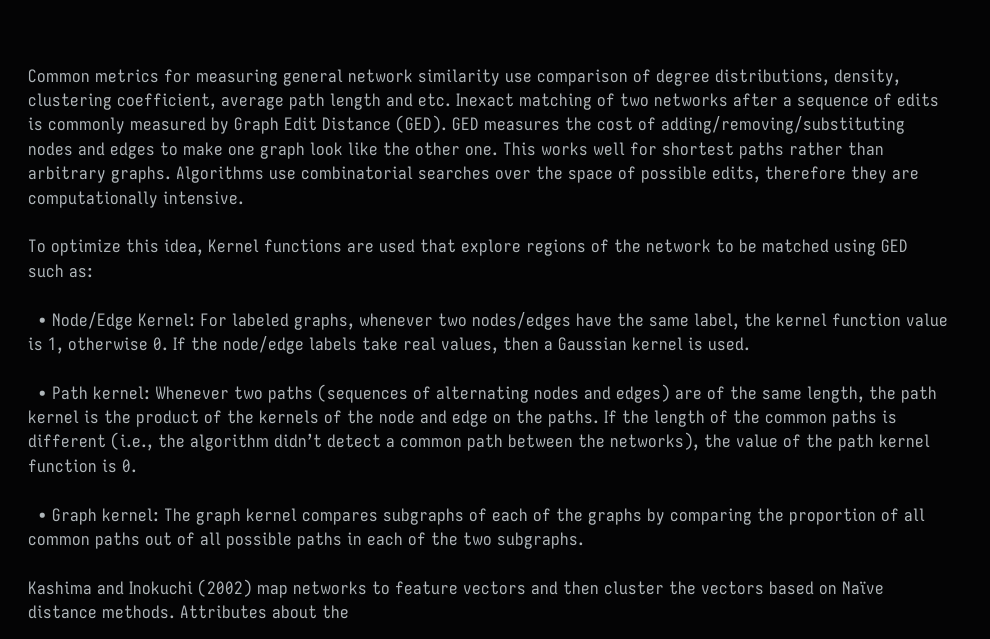Common metrics for measuring general network similarity use comparison of degree distributions, density, clustering coefficient, average path length and etc. Inexact matching of two networks after a sequence of edits is commonly measured by Graph Edit Distance (GED). GED measures the cost of adding/removing/substituting nodes and edges to make one graph look like the other one. This works well for shortest paths rather than arbitrary graphs. Algorithms use combinatorial searches over the space of possible edits, therefore they are computationally intensive.

To optimize this idea, Kernel functions are used that explore regions of the network to be matched using GED such as:

  • Node/Edge Kernel: For labeled graphs, whenever two nodes/edges have the same label, the kernel function value is 1, otherwise 0. If the node/edge labels take real values, then a Gaussian kernel is used.

  • Path kernel: Whenever two paths (sequences of alternating nodes and edges) are of the same length, the path kernel is the product of the kernels of the node and edge on the paths. If the length of the common paths is different (i.e., the algorithm didn’t detect a common path between the networks), the value of the path kernel function is 0.

  • Graph kernel: The graph kernel compares subgraphs of each of the graphs by comparing the proportion of all common paths out of all possible paths in each of the two subgraphs.

Kashima and Inokuchi (2002) map networks to feature vectors and then cluster the vectors based on Naïve distance methods. Attributes about the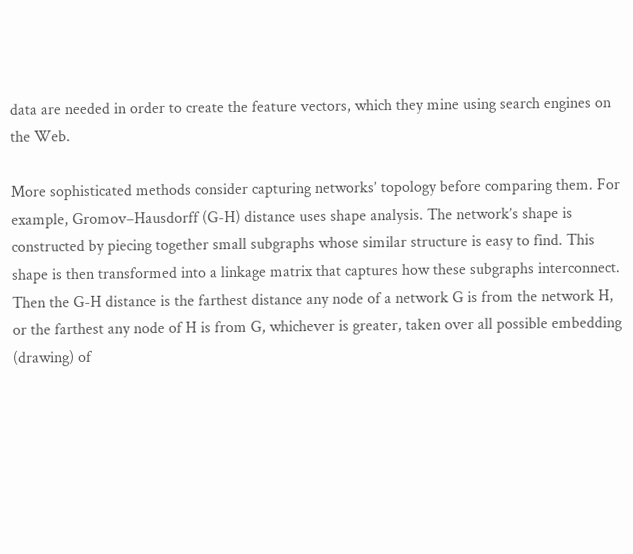data are needed in order to create the feature vectors, which they mine using search engines on the Web.

More sophisticated methods consider capturing networks’ topology before comparing them. For example, Gromov–Hausdorff (G-H) distance uses shape analysis. The network’s shape is constructed by piecing together small subgraphs whose similar structure is easy to find. This shape is then transformed into a linkage matrix that captures how these subgraphs interconnect. Then the G-H distance is the farthest distance any node of a network G is from the network H, or the farthest any node of H is from G, whichever is greater, taken over all possible embedding (drawing) of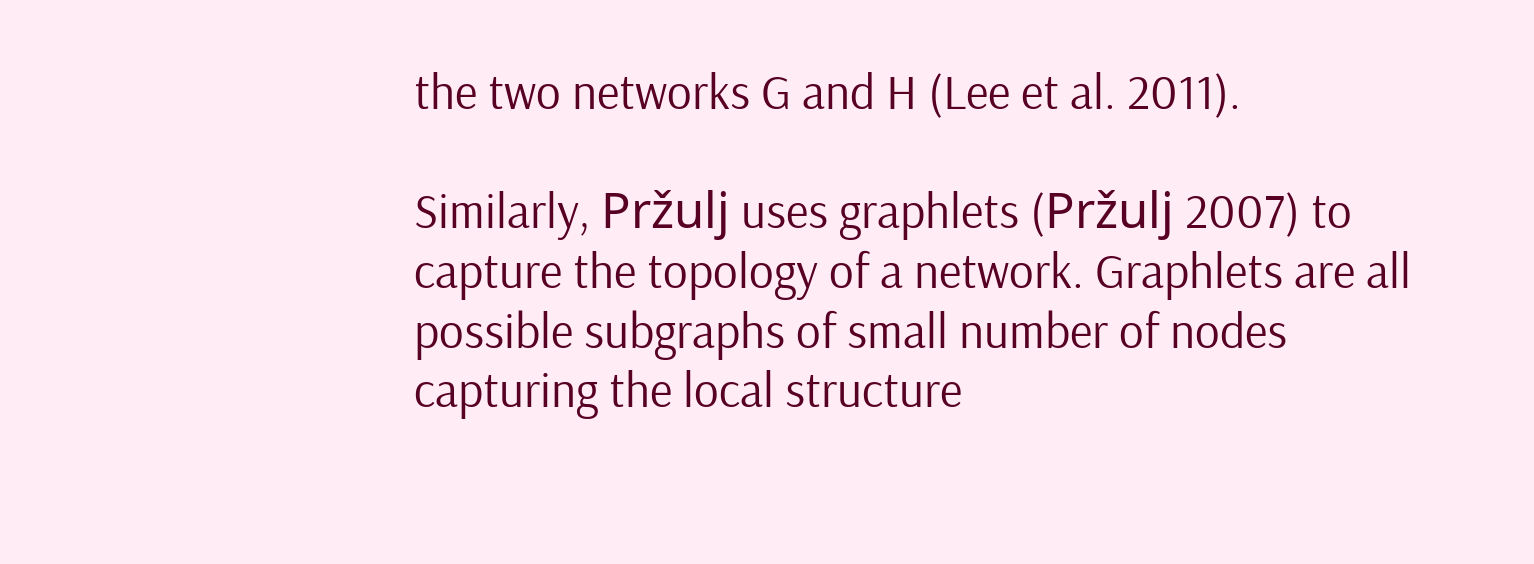the two networks G and H (Lee et al. 2011).

Similarly, Pržulj uses graphlets (Pržulj 2007) to capture the topology of a network. Graphlets are all possible subgraphs of small number of nodes capturing the local structure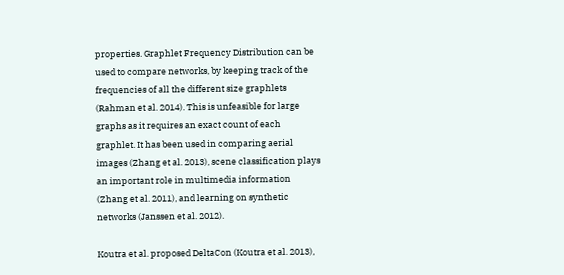properties. Graphlet Frequency Distribution can be used to compare networks, by keeping track of the frequencies of all the different size graphlets (Rahman et al. 2014). This is unfeasible for large graphs as it requires an exact count of each graphlet. It has been used in comparing aerial images (Zhang et al. 2013), scene classification plays an important role in multimedia information (Zhang et al. 2011), and learning on synthetic networks (Janssen et al. 2012).

Koutra et al. proposed DeltaCon (Koutra et al. 2013),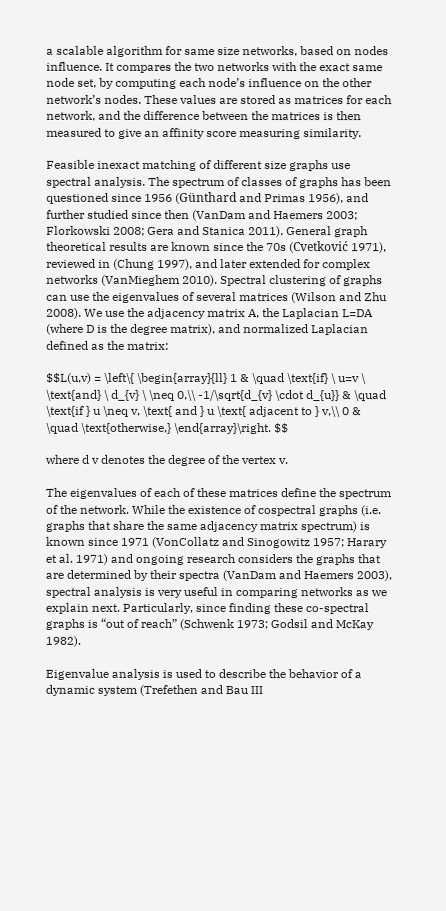a scalable algorithm for same size networks, based on nodes influence. It compares the two networks with the exact same node set, by computing each node’s influence on the other network’s nodes. These values are stored as matrices for each network, and the difference between the matrices is then measured to give an affinity score measuring similarity.

Feasible inexact matching of different size graphs use spectral analysis. The spectrum of classes of graphs has been questioned since 1956 (Günthard and Primas 1956), and further studied since then (VanDam and Haemers 2003; Florkowski 2008; Gera and Stanica 2011). General graph theoretical results are known since the 70s (Cvetković 1971), reviewed in (Chung 1997), and later extended for complex networks (VanMieghem 2010). Spectral clustering of graphs can use the eigenvalues of several matrices (Wilson and Zhu 2008). We use the adjacency matrix A, the Laplacian L=DA (where D is the degree matrix), and normalized Laplacian defined as the matrix:

$$L(u,v) = \left\{ \begin{array}{ll} 1 & \quad \text{if} \ u=v \ \text{and} \ d_{v} \ \neq 0,\\ -1/\sqrt{d_{v} \cdot d_{u}} & \quad \text{if } u \neq v, \text{ and } u \text{ adjacent to } v,\\ 0 & \quad \text{otherwise,} \end{array}\right. $$

where d v denotes the degree of the vertex v.

The eigenvalues of each of these matrices define the spectrum of the network. While the existence of cospectral graphs (i.e. graphs that share the same adjacency matrix spectrum) is known since 1971 (VonCollatz and Sinogowitz 1957; Harary et al. 1971) and ongoing research considers the graphs that are determined by their spectra (VanDam and Haemers 2003), spectral analysis is very useful in comparing networks as we explain next. Particularly, since finding these co-spectral graphs is “out of reach” (Schwenk 1973; Godsil and McKay 1982).

Eigenvalue analysis is used to describe the behavior of a dynamic system (Trefethen and Bau III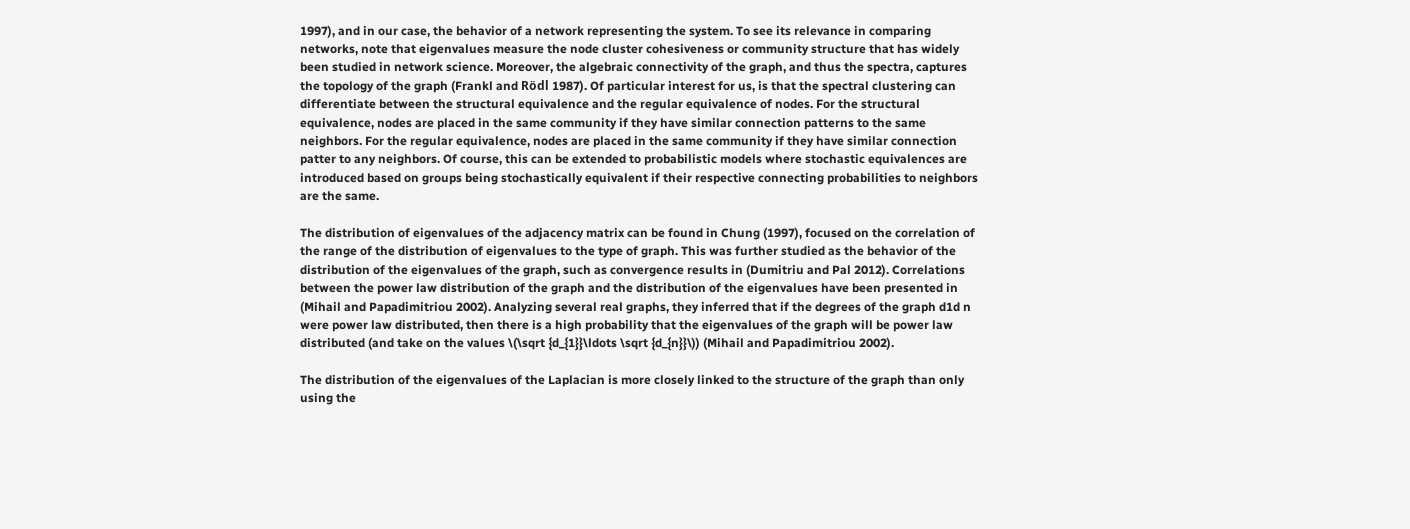1997), and in our case, the behavior of a network representing the system. To see its relevance in comparing networks, note that eigenvalues measure the node cluster cohesiveness or community structure that has widely been studied in network science. Moreover, the algebraic connectivity of the graph, and thus the spectra, captures the topology of the graph (Frankl and Rödl 1987). Of particular interest for us, is that the spectral clustering can differentiate between the structural equivalence and the regular equivalence of nodes. For the structural equivalence, nodes are placed in the same community if they have similar connection patterns to the same neighbors. For the regular equivalence, nodes are placed in the same community if they have similar connection patter to any neighbors. Of course, this can be extended to probabilistic models where stochastic equivalences are introduced based on groups being stochastically equivalent if their respective connecting probabilities to neighbors are the same.

The distribution of eigenvalues of the adjacency matrix can be found in Chung (1997), focused on the correlation of the range of the distribution of eigenvalues to the type of graph. This was further studied as the behavior of the distribution of the eigenvalues of the graph, such as convergence results in (Dumitriu and Pal 2012). Correlations between the power law distribution of the graph and the distribution of the eigenvalues have been presented in (Mihail and Papadimitriou 2002). Analyzing several real graphs, they inferred that if the degrees of the graph d1d n were power law distributed, then there is a high probability that the eigenvalues of the graph will be power law distributed (and take on the values \(\sqrt {d_{1}}\ldots \sqrt {d_{n}}\)) (Mihail and Papadimitriou 2002).

The distribution of the eigenvalues of the Laplacian is more closely linked to the structure of the graph than only using the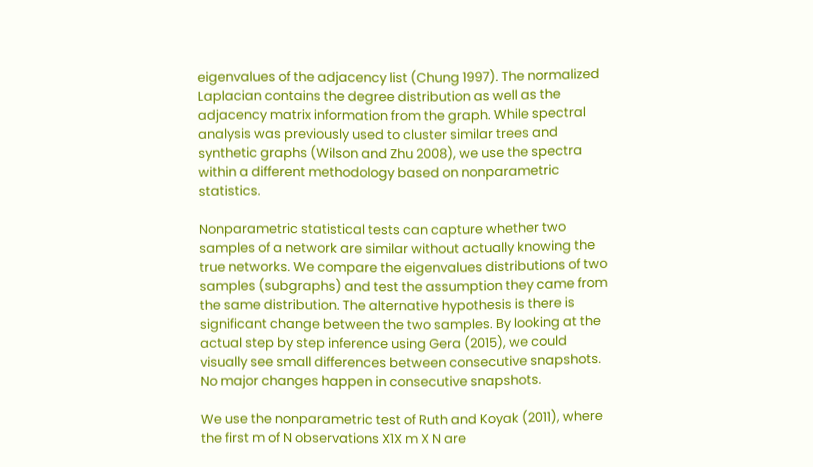eigenvalues of the adjacency list (Chung 1997). The normalized Laplacian contains the degree distribution as well as the adjacency matrix information from the graph. While spectral analysis was previously used to cluster similar trees and synthetic graphs (Wilson and Zhu 2008), we use the spectra within a different methodology based on nonparametric statistics.

Nonparametric statistical tests can capture whether two samples of a network are similar without actually knowing the true networks. We compare the eigenvalues distributions of two samples (subgraphs) and test the assumption they came from the same distribution. The alternative hypothesis is there is significant change between the two samples. By looking at the actual step by step inference using Gera (2015), we could visually see small differences between consecutive snapshots. No major changes happen in consecutive snapshots.

We use the nonparametric test of Ruth and Koyak (2011), where the first m of N observations X1X m X N are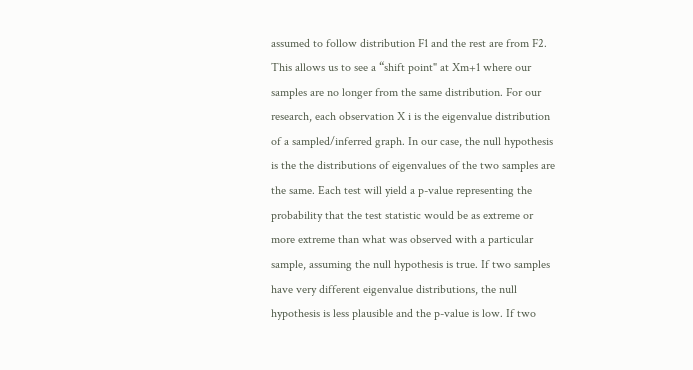assumed to follow distribution F1 and the rest are from F2. This allows us to see a “shift point" at Xm+1 where our samples are no longer from the same distribution. For our research, each observation X i is the eigenvalue distribution of a sampled/inferred graph. In our case, the null hypothesis is the the distributions of eigenvalues of the two samples are the same. Each test will yield a p-value representing the probability that the test statistic would be as extreme or more extreme than what was observed with a particular sample, assuming the null hypothesis is true. If two samples have very different eigenvalue distributions, the null hypothesis is less plausible and the p-value is low. If two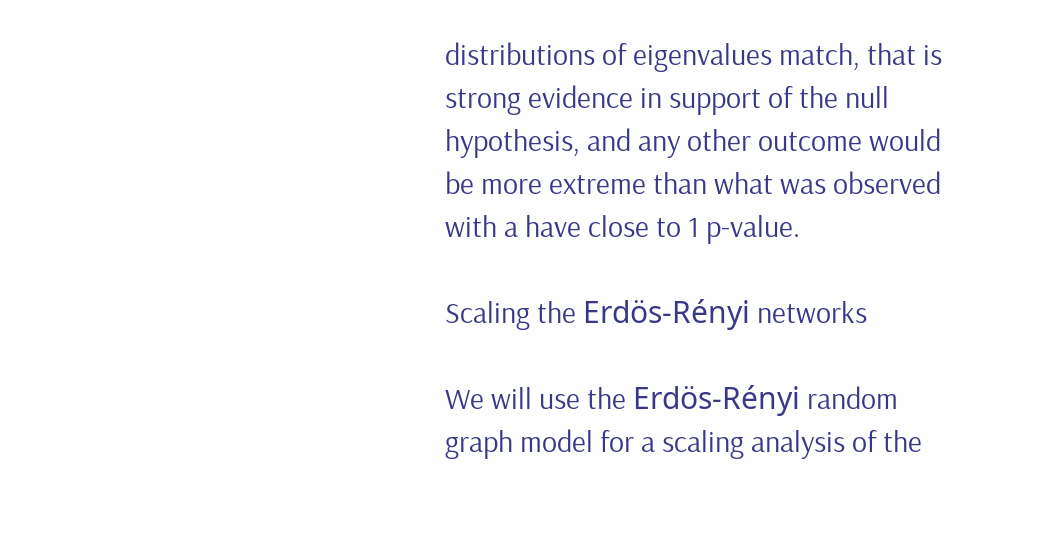distributions of eigenvalues match, that is strong evidence in support of the null hypothesis, and any other outcome would be more extreme than what was observed with a have close to 1 p-value.

Scaling the Erdös-Rényi networks

We will use the Erdös-Rényi random graph model for a scaling analysis of the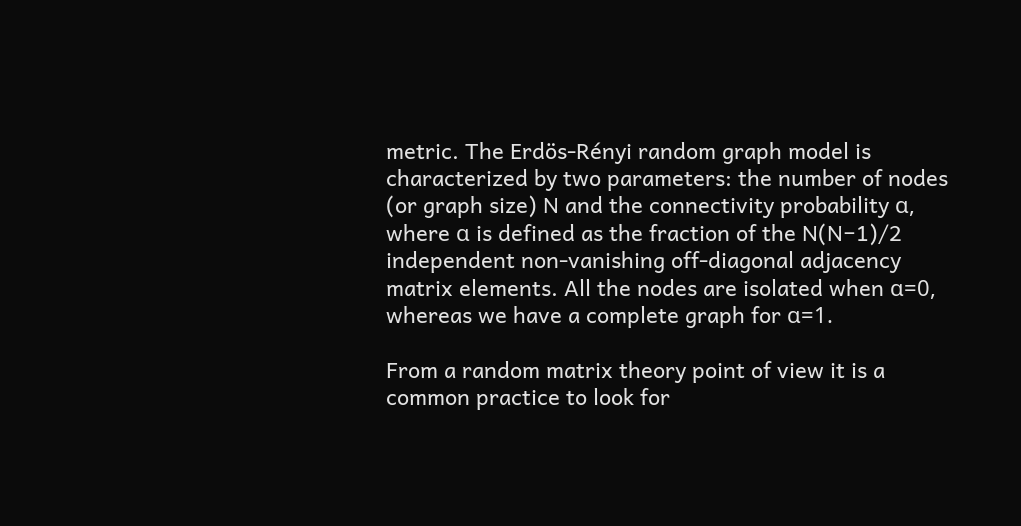metric. The Erdös-Rényi random graph model is characterized by two parameters: the number of nodes (or graph size) N and the connectivity probability α, where α is defined as the fraction of the N(N−1)/2 independent non-vanishing off-diagonal adjacency matrix elements. All the nodes are isolated when α=0, whereas we have a complete graph for α=1.

From a random matrix theory point of view it is a common practice to look for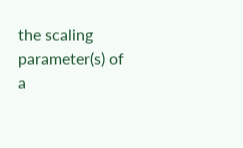the scaling parameter(s) of a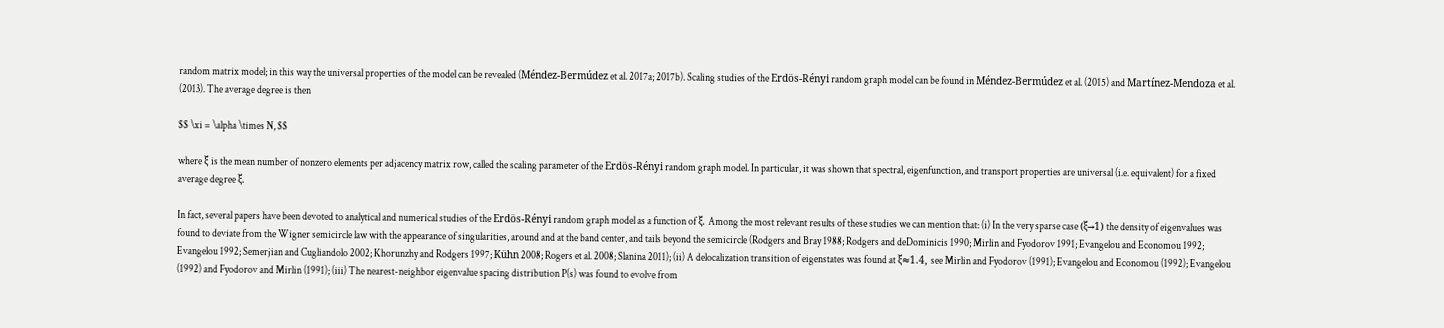random matrix model; in this way the universal properties of the model can be revealed (Méndez-Bermúdez et al. 2017a; 2017b). Scaling studies of the Erdös-Rényi random graph model can be found in Méndez-Bermúdez et al. (2015) and Martínez-Mendoza et al. (2013). The average degree is then

$$ \xi = \alpha \times N, $$

where ξ is the mean number of nonzero elements per adjacency matrix row, called the scaling parameter of the Erdös-Rényi random graph model. In particular, it was shown that spectral, eigenfunction, and transport properties are universal (i.e. equivalent) for a fixed average degree ξ.

In fact, several papers have been devoted to analytical and numerical studies of the Erdös-Rényi random graph model as a function of ξ. Among the most relevant results of these studies we can mention that: (i) In the very sparse case (ξ→1) the density of eigenvalues was found to deviate from the Wigner semicircle law with the appearance of singularities, around and at the band center, and tails beyond the semicircle (Rodgers and Bray 1988; Rodgers and deDominicis 1990; Mirlin and Fyodorov 1991; Evangelou and Economou 1992; Evangelou 1992; Semerjian and Cugliandolo 2002; Khorunzhy and Rodgers 1997; Kühn 2008; Rogers et al. 2008; Slanina 2011); (ii) A delocalization transition of eigenstates was found at ξ≈1.4, see Mirlin and Fyodorov (1991); Evangelou and Economou (1992); Evangelou (1992) and Fyodorov and Mirlin (1991); (iii) The nearest-neighbor eigenvalue spacing distribution P(s) was found to evolve from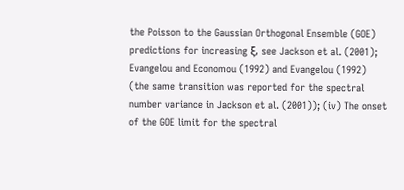the Poisson to the Gaussian Orthogonal Ensemble (GOE) predictions for increasing ξ, see Jackson et al. (2001); Evangelou and Economou (1992) and Evangelou (1992) (the same transition was reported for the spectral number variance in Jackson et al. (2001)); (iv) The onset of the GOE limit for the spectral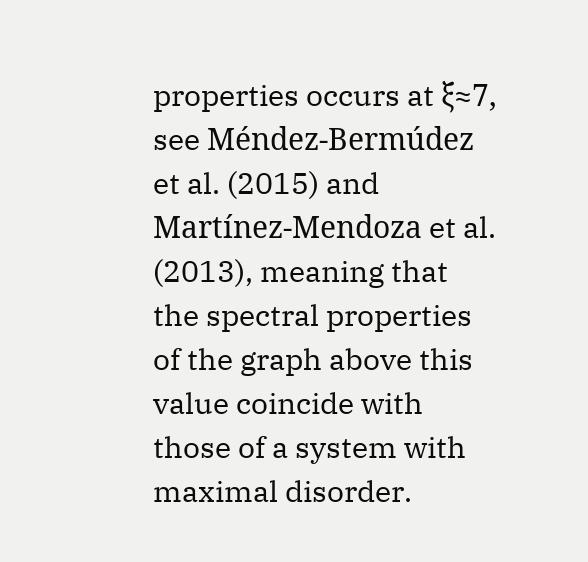properties occurs at ξ≈7, see Méndez-Bermúdez et al. (2015) and Martínez-Mendoza et al. (2013), meaning that the spectral properties of the graph above this value coincide with those of a system with maximal disorder.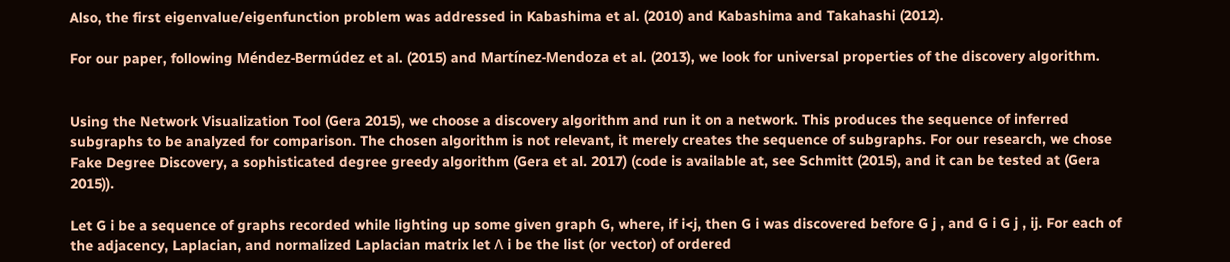Also, the first eigenvalue/eigenfunction problem was addressed in Kabashima et al. (2010) and Kabashima and Takahashi (2012).

For our paper, following Méndez-Bermúdez et al. (2015) and Martínez-Mendoza et al. (2013), we look for universal properties of the discovery algorithm.


Using the Network Visualization Tool (Gera 2015), we choose a discovery algorithm and run it on a network. This produces the sequence of inferred subgraphs to be analyzed for comparison. The chosen algorithm is not relevant, it merely creates the sequence of subgraphs. For our research, we chose Fake Degree Discovery, a sophisticated degree greedy algorithm (Gera et al. 2017) (code is available at, see Schmitt (2015), and it can be tested at (Gera 2015)).

Let G i be a sequence of graphs recorded while lighting up some given graph G, where, if i<j, then G i was discovered before G j , and G i G j , ij. For each of the adjacency, Laplacian, and normalized Laplacian matrix let Λ i be the list (or vector) of ordered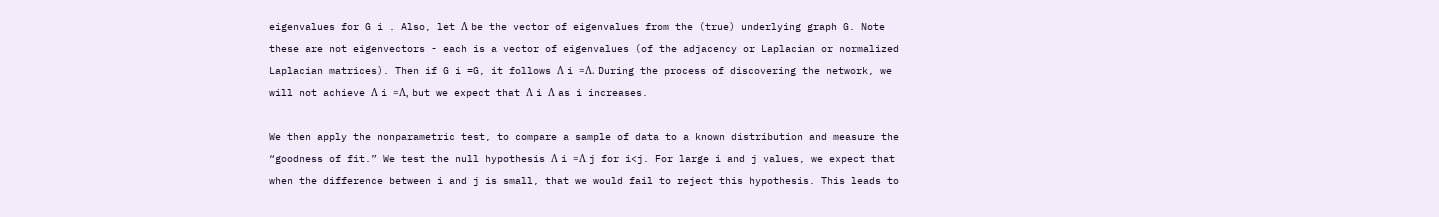eigenvalues for G i . Also, let Λ be the vector of eigenvalues from the (true) underlying graph G. Note these are not eigenvectors - each is a vector of eigenvalues (of the adjacency or Laplacian or normalized Laplacian matrices). Then if G i =G, it follows Λ i =Λ. During the process of discovering the network, we will not achieve Λ i =Λ, but we expect that Λ i Λ as i increases.

We then apply the nonparametric test, to compare a sample of data to a known distribution and measure the “goodness of fit.” We test the null hypothesis Λ i =Λ j for i<j. For large i and j values, we expect that when the difference between i and j is small, that we would fail to reject this hypothesis. This leads to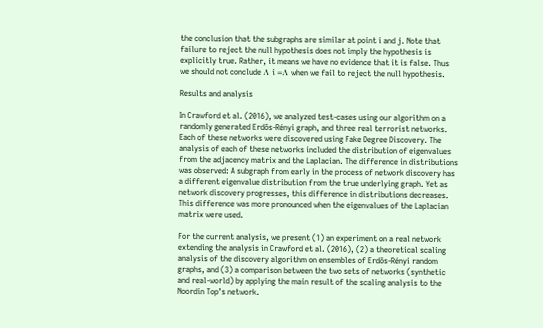the conclusion that the subgraphs are similar at point i and j. Note that failure to reject the null hypothesis does not imply the hypothesis is explicitly true. Rather, it means we have no evidence that it is false. Thus we should not conclude Λ i =Λ when we fail to reject the null hypothesis.

Results and analysis

In Crawford et al. (2016), we analyzed test-cases using our algorithm on a randomly generated Erdös-Rényi graph, and three real terrorist networks. Each of these networks were discovered using Fake Degree Discovery. The analysis of each of these networks included the distribution of eigenvalues from the adjacency matrix and the Laplacian. The difference in distributions was observed: A subgraph from early in the process of network discovery has a different eigenvalue distribution from the true underlying graph. Yet as network discovery progresses, this difference in distributions decreases. This difference was more pronounced when the eigenvalues of the Laplacian matrix were used.

For the current analysis, we present (1) an experiment on a real network extending the analysis in Crawford et al. (2016), (2) a theoretical scaling analysis of the discovery algorithm on ensembles of Erdös-Rényi random graphs, and (3) a comparison between the two sets of networks (synthetic and real-world) by applying the main result of the scaling analysis to the Noordin Top’s network.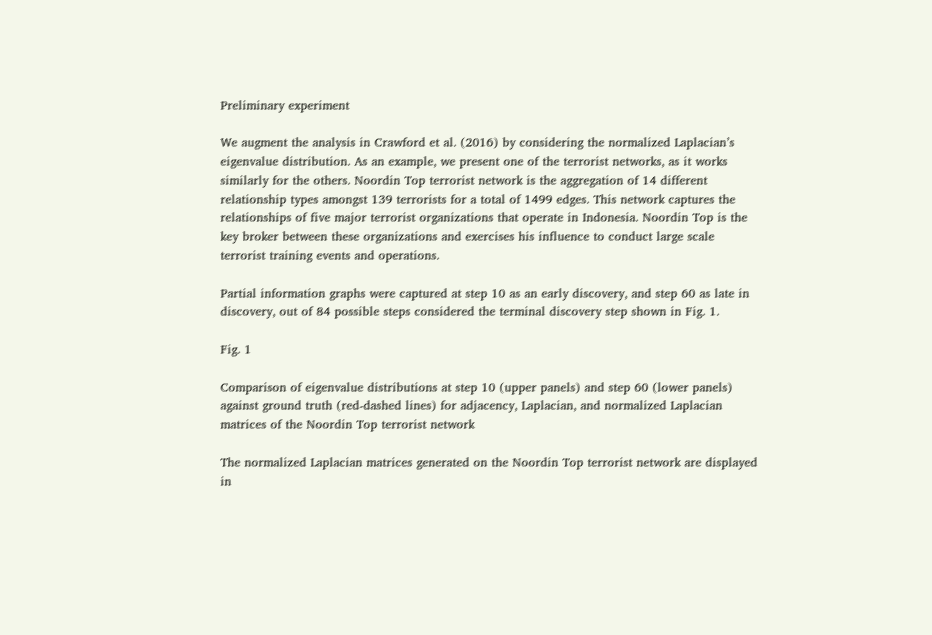Preliminary experiment

We augment the analysis in Crawford et al. (2016) by considering the normalized Laplacian’s eigenvalue distribution. As an example, we present one of the terrorist networks, as it works similarly for the others. Noordin Top terrorist network is the aggregation of 14 different relationship types amongst 139 terrorists for a total of 1499 edges. This network captures the relationships of five major terrorist organizations that operate in Indonesia. Noordin Top is the key broker between these organizations and exercises his influence to conduct large scale terrorist training events and operations.

Partial information graphs were captured at step 10 as an early discovery, and step 60 as late in discovery, out of 84 possible steps considered the terminal discovery step shown in Fig. 1.

Fig. 1

Comparison of eigenvalue distributions at step 10 (upper panels) and step 60 (lower panels) against ground truth (red-dashed lines) for adjacency, Laplacian, and normalized Laplacian matrices of the Noordin Top terrorist network

The normalized Laplacian matrices generated on the Noordin Top terrorist network are displayed in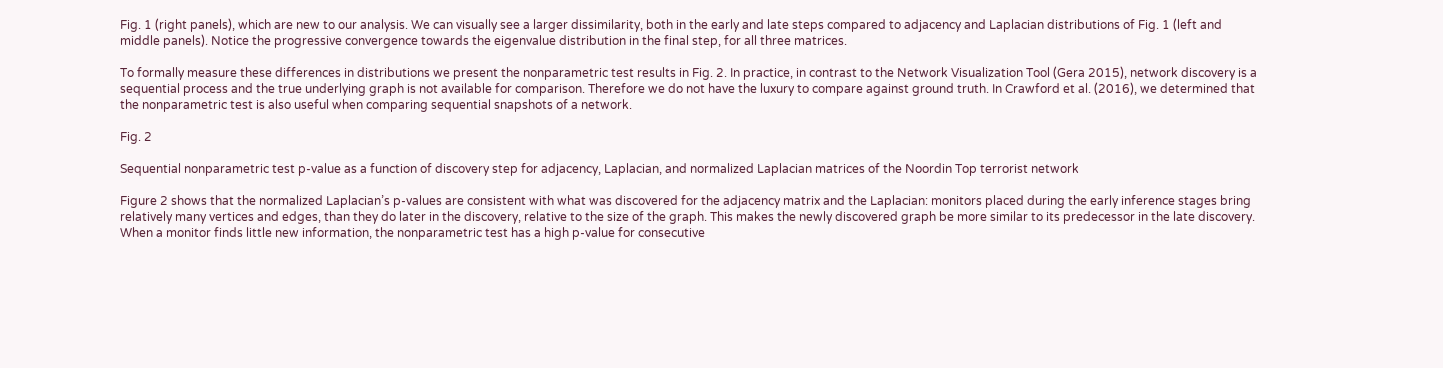Fig. 1 (right panels), which are new to our analysis. We can visually see a larger dissimilarity, both in the early and late steps compared to adjacency and Laplacian distributions of Fig. 1 (left and middle panels). Notice the progressive convergence towards the eigenvalue distribution in the final step, for all three matrices.

To formally measure these differences in distributions we present the nonparametric test results in Fig. 2. In practice, in contrast to the Network Visualization Tool (Gera 2015), network discovery is a sequential process and the true underlying graph is not available for comparison. Therefore we do not have the luxury to compare against ground truth. In Crawford et al. (2016), we determined that the nonparametric test is also useful when comparing sequential snapshots of a network.

Fig. 2

Sequential nonparametric test p-value as a function of discovery step for adjacency, Laplacian, and normalized Laplacian matrices of the Noordin Top terrorist network

Figure 2 shows that the normalized Laplacian’s p-values are consistent with what was discovered for the adjacency matrix and the Laplacian: monitors placed during the early inference stages bring relatively many vertices and edges, than they do later in the discovery, relative to the size of the graph. This makes the newly discovered graph be more similar to its predecessor in the late discovery. When a monitor finds little new information, the nonparametric test has a high p-value for consecutive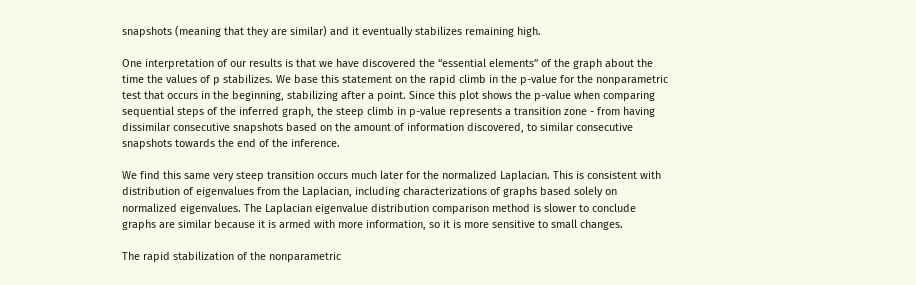snapshots (meaning that they are similar) and it eventually stabilizes remaining high.

One interpretation of our results is that we have discovered the “essential elements” of the graph about the time the values of p stabilizes. We base this statement on the rapid climb in the p-value for the nonparametric test that occurs in the beginning, stabilizing after a point. Since this plot shows the p-value when comparing sequential steps of the inferred graph, the steep climb in p-value represents a transition zone - from having dissimilar consecutive snapshots based on the amount of information discovered, to similar consecutive snapshots towards the end of the inference.

We find this same very steep transition occurs much later for the normalized Laplacian. This is consistent with distribution of eigenvalues from the Laplacian, including characterizations of graphs based solely on normalized eigenvalues. The Laplacian eigenvalue distribution comparison method is slower to conclude graphs are similar because it is armed with more information, so it is more sensitive to small changes.

The rapid stabilization of the nonparametric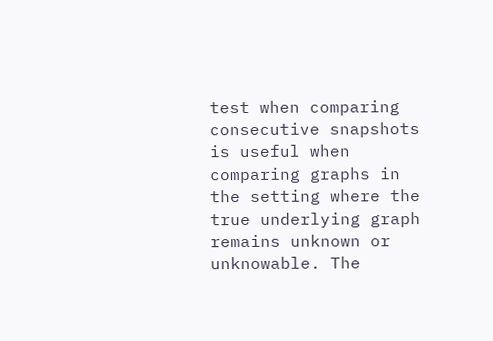test when comparing consecutive snapshots is useful when comparing graphs in the setting where the true underlying graph remains unknown or unknowable. The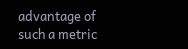advantage of such a metric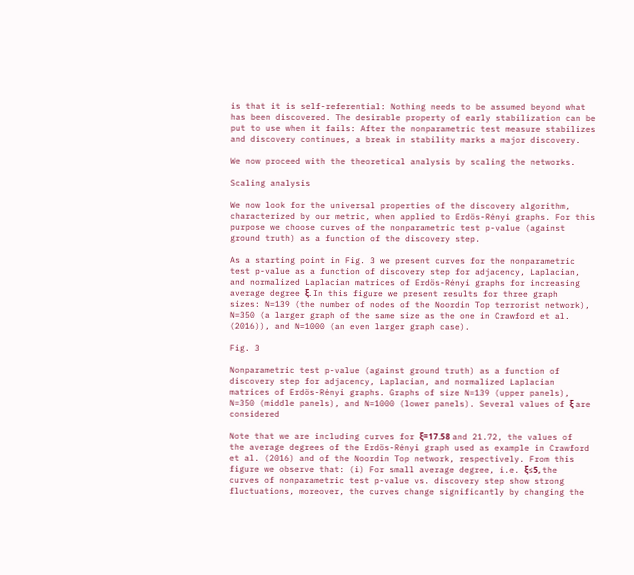is that it is self-referential: Nothing needs to be assumed beyond what has been discovered. The desirable property of early stabilization can be put to use when it fails: After the nonparametric test measure stabilizes and discovery continues, a break in stability marks a major discovery.

We now proceed with the theoretical analysis by scaling the networks.

Scaling analysis

We now look for the universal properties of the discovery algorithm, characterized by our metric, when applied to Erdös-Rényi graphs. For this purpose we choose curves of the nonparametric test p-value (against ground truth) as a function of the discovery step.

As a starting point in Fig. 3 we present curves for the nonparametric test p-value as a function of discovery step for adjacency, Laplacian, and normalized Laplacian matrices of Erdös-Rényi graphs for increasing average degree ξ. In this figure we present results for three graph sizes: N=139 (the number of nodes of the Noordin Top terrorist network), N=350 (a larger graph of the same size as the one in Crawford et al. (2016)), and N=1000 (an even larger graph case).

Fig. 3

Nonparametric test p-value (against ground truth) as a function of discovery step for adjacency, Laplacian, and normalized Laplacian matrices of Erdös-Rényi graphs. Graphs of size N=139 (upper panels), N=350 (middle panels), and N=1000 (lower panels). Several values of ξ are considered

Note that we are including curves for ξ=17.58 and 21.72, the values of the average degrees of the Erdös-Rényi graph used as example in Crawford et al. (2016) and of the Noordin Top network, respectively. From this figure we observe that: (i) For small average degree, i.e. ξ≤5, the curves of nonparametric test p-value vs. discovery step show strong fluctuations, moreover, the curves change significantly by changing the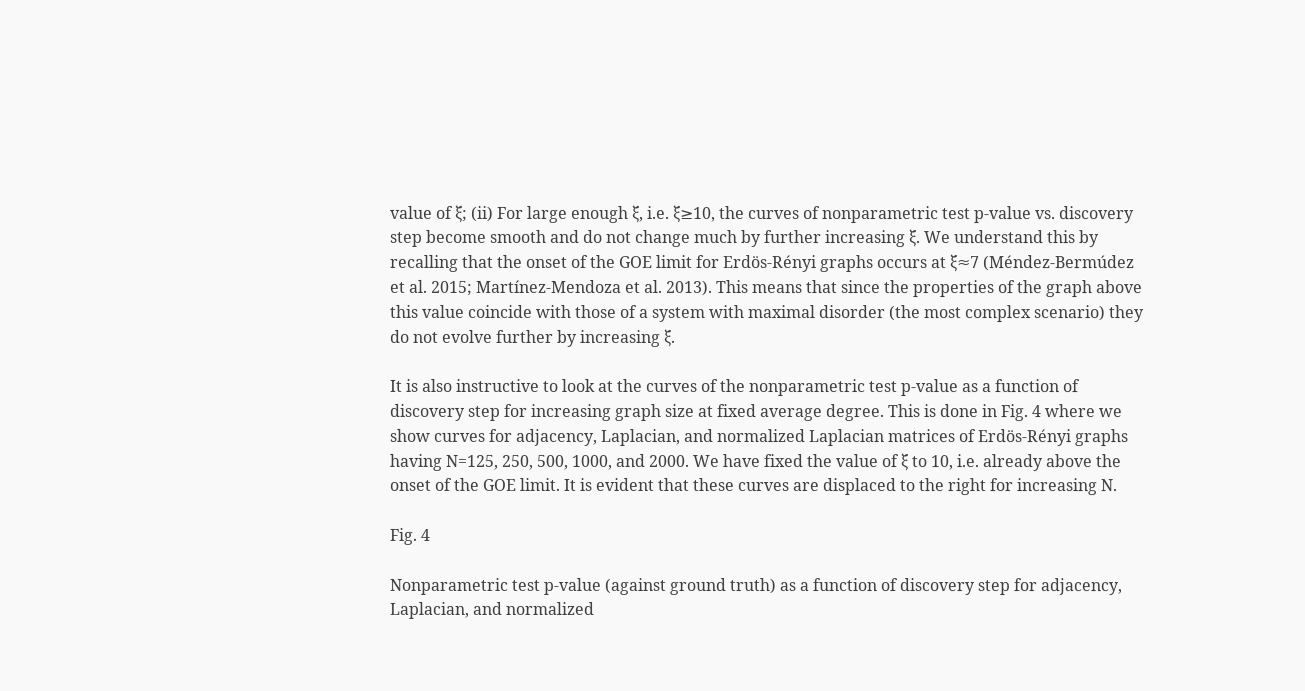value of ξ; (ii) For large enough ξ, i.e. ξ≥10, the curves of nonparametric test p-value vs. discovery step become smooth and do not change much by further increasing ξ. We understand this by recalling that the onset of the GOE limit for Erdös-Rényi graphs occurs at ξ≈7 (Méndez-Bermúdez et al. 2015; Martínez-Mendoza et al. 2013). This means that since the properties of the graph above this value coincide with those of a system with maximal disorder (the most complex scenario) they do not evolve further by increasing ξ.

It is also instructive to look at the curves of the nonparametric test p-value as a function of discovery step for increasing graph size at fixed average degree. This is done in Fig. 4 where we show curves for adjacency, Laplacian, and normalized Laplacian matrices of Erdös-Rényi graphs having N=125, 250, 500, 1000, and 2000. We have fixed the value of ξ to 10, i.e. already above the onset of the GOE limit. It is evident that these curves are displaced to the right for increasing N.

Fig. 4

Nonparametric test p-value (against ground truth) as a function of discovery step for adjacency, Laplacian, and normalized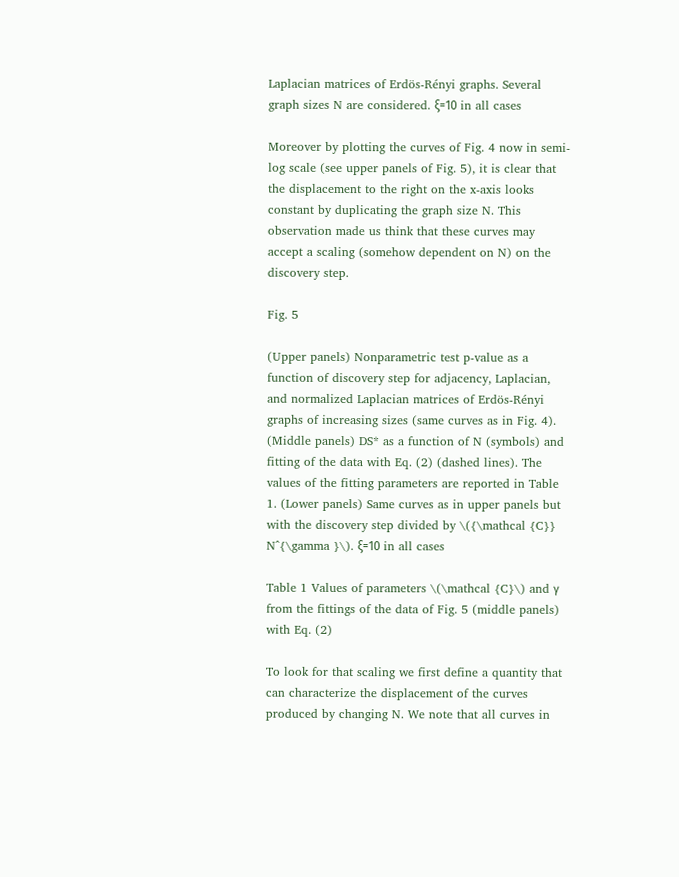Laplacian matrices of Erdös-Rényi graphs. Several graph sizes N are considered. ξ=10 in all cases

Moreover by plotting the curves of Fig. 4 now in semi-log scale (see upper panels of Fig. 5), it is clear that the displacement to the right on the x-axis looks constant by duplicating the graph size N. This observation made us think that these curves may accept a scaling (somehow dependent on N) on the discovery step.

Fig. 5

(Upper panels) Nonparametric test p-value as a function of discovery step for adjacency, Laplacian, and normalized Laplacian matrices of Erdös-Rényi graphs of increasing sizes (same curves as in Fig. 4). (Middle panels) DS* as a function of N (symbols) and fitting of the data with Eq. (2) (dashed lines). The values of the fitting parameters are reported in Table 1. (Lower panels) Same curves as in upper panels but with the discovery step divided by \({\mathcal {C}} N^{\gamma }\). ξ=10 in all cases

Table 1 Values of parameters \(\mathcal {C}\) and γ from the fittings of the data of Fig. 5 (middle panels) with Eq. (2)

To look for that scaling we first define a quantity that can characterize the displacement of the curves produced by changing N. We note that all curves in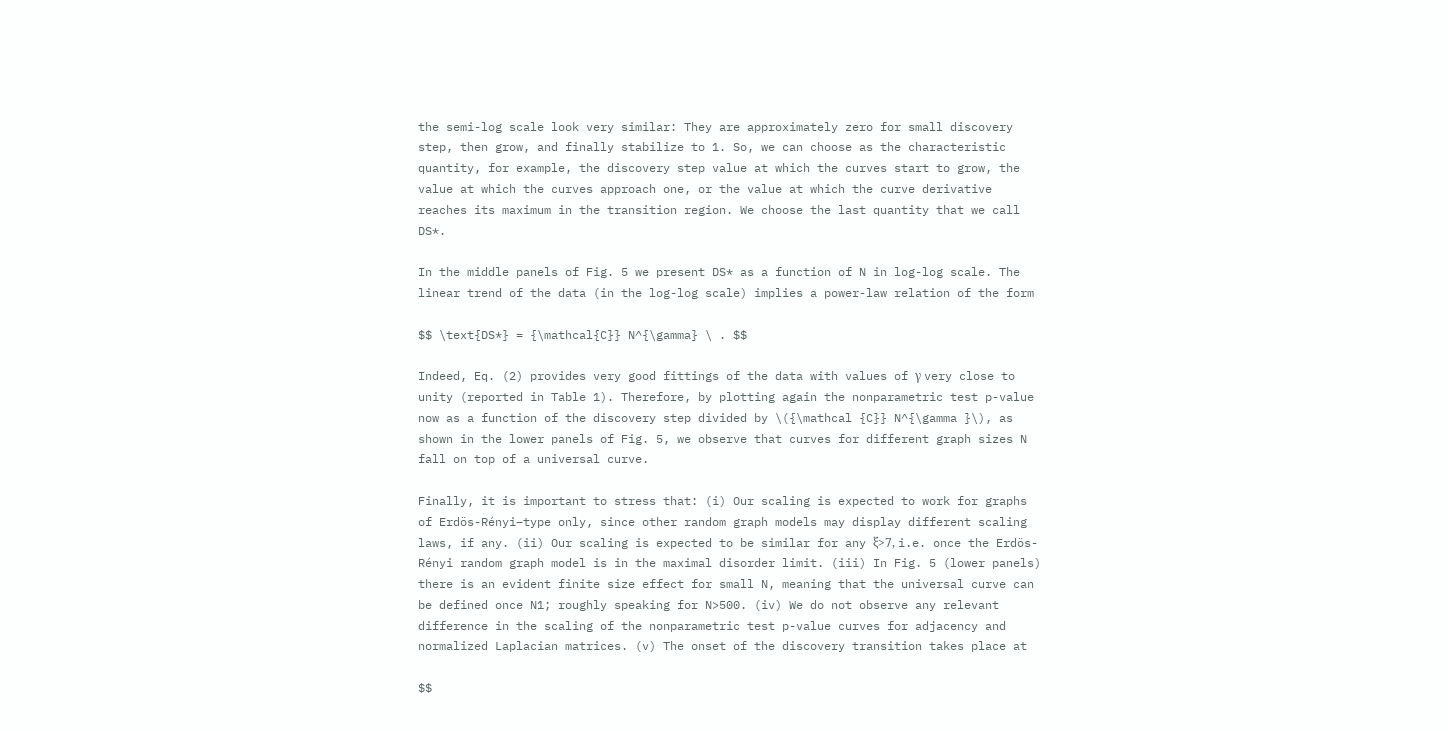the semi-log scale look very similar: They are approximately zero for small discovery step, then grow, and finally stabilize to 1. So, we can choose as the characteristic quantity, for example, the discovery step value at which the curves start to grow, the value at which the curves approach one, or the value at which the curve derivative reaches its maximum in the transition region. We choose the last quantity that we call DS*.

In the middle panels of Fig. 5 we present DS* as a function of N in log-log scale. The linear trend of the data (in the log-log scale) implies a power-law relation of the form

$$ \text{DS*} = {\mathcal{C}} N^{\gamma} \ . $$

Indeed, Eq. (2) provides very good fittings of the data with values of γ very close to unity (reported in Table 1). Therefore, by plotting again the nonparametric test p-value now as a function of the discovery step divided by \({\mathcal {C}} N^{\gamma }\), as shown in the lower panels of Fig. 5, we observe that curves for different graph sizes N fall on top of a universal curve.

Finally, it is important to stress that: (i) Our scaling is expected to work for graphs of Erdös-Rényi–type only, since other random graph models may display different scaling laws, if any. (ii) Our scaling is expected to be similar for any ξ>7, i.e. once the Erdös-Rényi random graph model is in the maximal disorder limit. (iii) In Fig. 5 (lower panels) there is an evident finite size effect for small N, meaning that the universal curve can be defined once N1; roughly speaking for N>500. (iv) We do not observe any relevant difference in the scaling of the nonparametric test p-value curves for adjacency and normalized Laplacian matrices. (v) The onset of the discovery transition takes place at

$$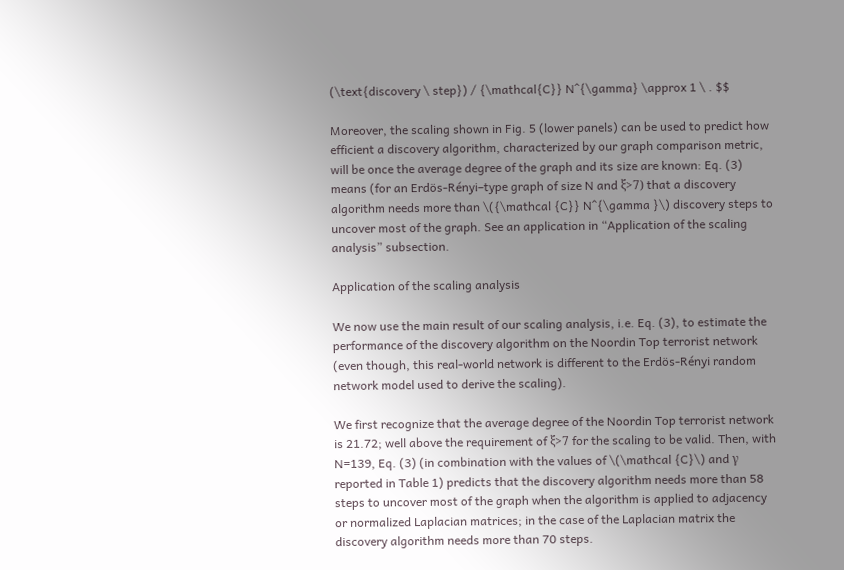(\text{discovery \ step}) / {\mathcal{C}} N^{\gamma} \approx 1 \ . $$

Moreover, the scaling shown in Fig. 5 (lower panels) can be used to predict how efficient a discovery algorithm, characterized by our graph comparison metric, will be once the average degree of the graph and its size are known: Eq. (3) means (for an Erdös-Rényi–type graph of size N and ξ>7) that a discovery algorithm needs more than \({\mathcal {C}} N^{\gamma }\) discovery steps to uncover most of the graph. See an application in “Application of the scaling analysis” subsection.

Application of the scaling analysis

We now use the main result of our scaling analysis, i.e. Eq. (3), to estimate the performance of the discovery algorithm on the Noordin Top terrorist network (even though, this real-world network is different to the Erdös-Rényi random network model used to derive the scaling).

We first recognize that the average degree of the Noordin Top terrorist network is 21.72; well above the requirement of ξ>7 for the scaling to be valid. Then, with N=139, Eq. (3) (in combination with the values of \(\mathcal {C}\) and γ reported in Table 1) predicts that the discovery algorithm needs more than 58 steps to uncover most of the graph when the algorithm is applied to adjacency or normalized Laplacian matrices; in the case of the Laplacian matrix the discovery algorithm needs more than 70 steps.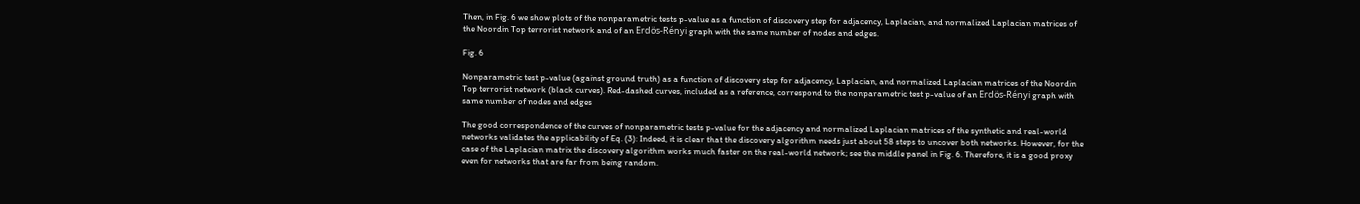Then, in Fig. 6 we show plots of the nonparametric tests p-value as a function of discovery step for adjacency, Laplacian, and normalized Laplacian matrices of the Noordin Top terrorist network and of an Erdös-Rényi graph with the same number of nodes and edges.

Fig. 6

Nonparametric test p-value (against ground truth) as a function of discovery step for adjacency, Laplacian, and normalized Laplacian matrices of the Noordin Top terrorist network (black curves). Red-dashed curves, included as a reference, correspond to the nonparametric test p-value of an Erdös-Rényi graph with same number of nodes and edges

The good correspondence of the curves of nonparametric tests p-value for the adjacency and normalized Laplacian matrices of the synthetic and real-world networks validates the applicability of Eq. (3): Indeed, it is clear that the discovery algorithm needs just about 58 steps to uncover both networks. However, for the case of the Laplacian matrix the discovery algorithm works much faster on the real-world network; see the middle panel in Fig. 6. Therefore, it is a good proxy even for networks that are far from being random.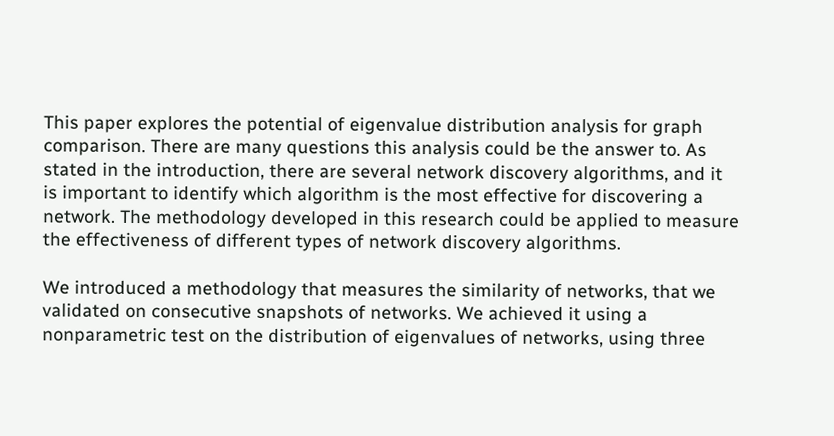This paper explores the potential of eigenvalue distribution analysis for graph comparison. There are many questions this analysis could be the answer to. As stated in the introduction, there are several network discovery algorithms, and it is important to identify which algorithm is the most effective for discovering a network. The methodology developed in this research could be applied to measure the effectiveness of different types of network discovery algorithms.

We introduced a methodology that measures the similarity of networks, that we validated on consecutive snapshots of networks. We achieved it using a nonparametric test on the distribution of eigenvalues of networks, using three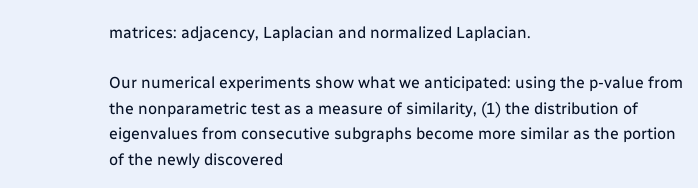matrices: adjacency, Laplacian and normalized Laplacian.

Our numerical experiments show what we anticipated: using the p-value from the nonparametric test as a measure of similarity, (1) the distribution of eigenvalues from consecutive subgraphs become more similar as the portion of the newly discovered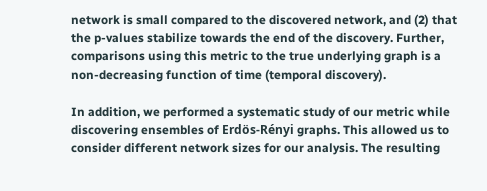network is small compared to the discovered network, and (2) that the p-values stabilize towards the end of the discovery. Further, comparisons using this metric to the true underlying graph is a non-decreasing function of time (temporal discovery).

In addition, we performed a systematic study of our metric while discovering ensembles of Erdös-Rényi graphs. This allowed us to consider different network sizes for our analysis. The resulting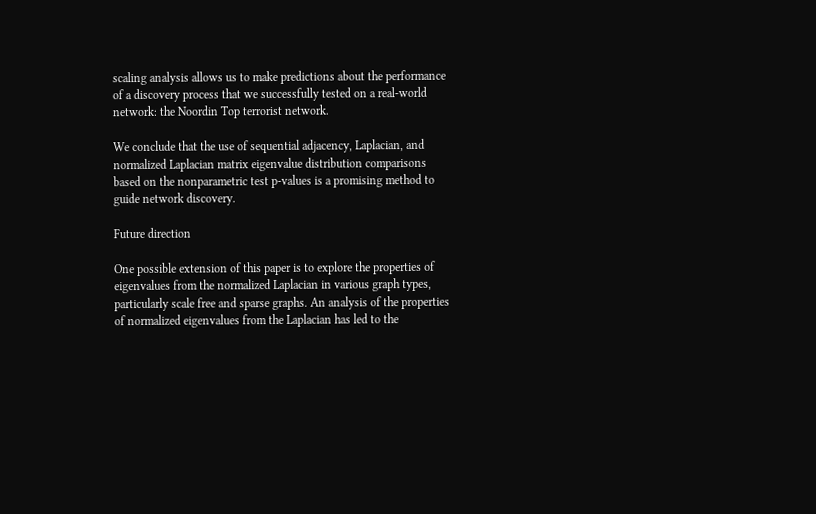scaling analysis allows us to make predictions about the performance of a discovery process that we successfully tested on a real-world network: the Noordin Top terrorist network.

We conclude that the use of sequential adjacency, Laplacian, and normalized Laplacian matrix eigenvalue distribution comparisons based on the nonparametric test p-values is a promising method to guide network discovery.

Future direction

One possible extension of this paper is to explore the properties of eigenvalues from the normalized Laplacian in various graph types, particularly scale free and sparse graphs. An analysis of the properties of normalized eigenvalues from the Laplacian has led to the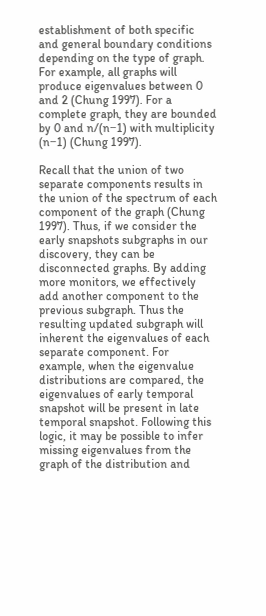establishment of both specific and general boundary conditions depending on the type of graph. For example, all graphs will produce eigenvalues between 0 and 2 (Chung 1997). For a complete graph, they are bounded by 0 and n/(n−1) with multiplicity (n−1) (Chung 1997).

Recall that the union of two separate components results in the union of the spectrum of each component of the graph (Chung 1997). Thus, if we consider the early snapshots subgraphs in our discovery, they can be disconnected graphs. By adding more monitors, we effectively add another component to the previous subgraph. Thus the resulting updated subgraph will inherent the eigenvalues of each separate component. For example, when the eigenvalue distributions are compared, the eigenvalues of early temporal snapshot will be present in late temporal snapshot. Following this logic, it may be possible to infer missing eigenvalues from the graph of the distribution and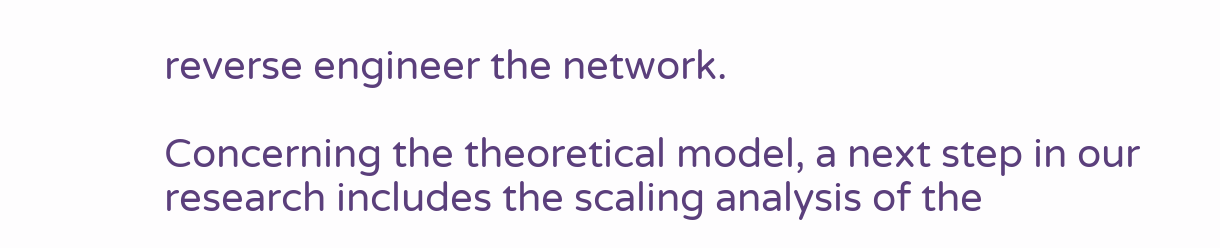reverse engineer the network.

Concerning the theoretical model, a next step in our research includes the scaling analysis of the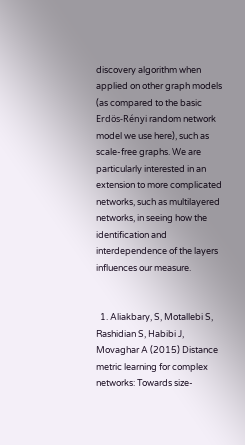discovery algorithm when applied on other graph models (as compared to the basic Erdös-Rényi random network model we use here), such as scale-free graphs. We are particularly interested in an extension to more complicated networks, such as multilayered networks, in seeing how the identification and interdependence of the layers influences our measure.


  1. Aliakbary, S, Motallebi S, Rashidian S, Habibi J, Movaghar A (2015) Distance metric learning for complex networks: Towards size-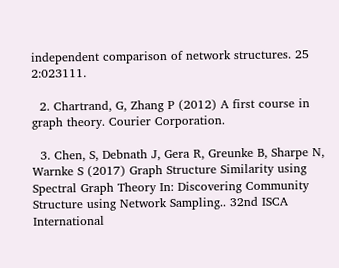independent comparison of network structures. 25 2:023111.

  2. Chartrand, G, Zhang P (2012) A first course in graph theory. Courier Corporation.

  3. Chen, S, Debnath J, Gera R, Greunke B, Sharpe N, Warnke S (2017) Graph Structure Similarity using Spectral Graph Theory In: Discovering Community Structure using Network Sampling.. 32nd ISCA International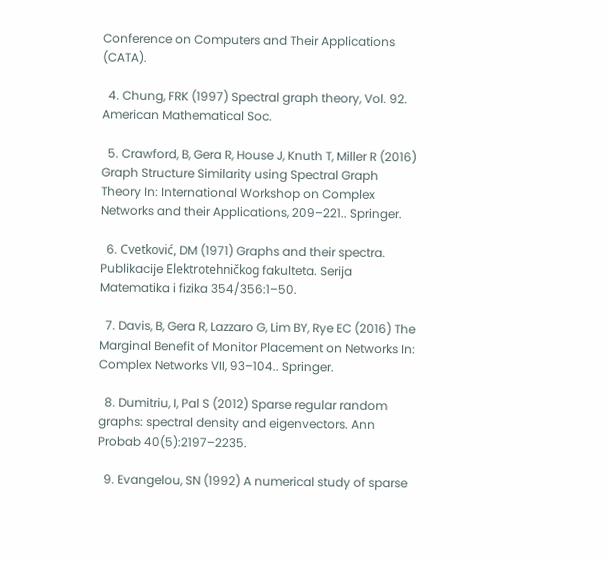Conference on Computers and Their Applications (CATA).

  4. Chung, FRK (1997) Spectral graph theory, Vol. 92. American Mathematical Soc.

  5. Crawford, B, Gera R, House J, Knuth T, Miller R (2016) Graph Structure Similarity using Spectral Graph Theory In: International Workshop on Complex Networks and their Applications, 209–221.. Springer.

  6. Cvetković, DM (1971) Graphs and their spectra. Publikacije Elektrotehničkog fakulteta. Serija Matematika i fizika 354/356:1–50.

  7. Davis, B, Gera R, Lazzaro G, Lim BY, Rye EC (2016) The Marginal Benefit of Monitor Placement on Networks In: Complex Networks VII, 93–104.. Springer.

  8. Dumitriu, I, Pal S (2012) Sparse regular random graphs: spectral density and eigenvectors. Ann Probab 40(5):2197–2235.

  9. Evangelou, SN (1992) A numerical study of sparse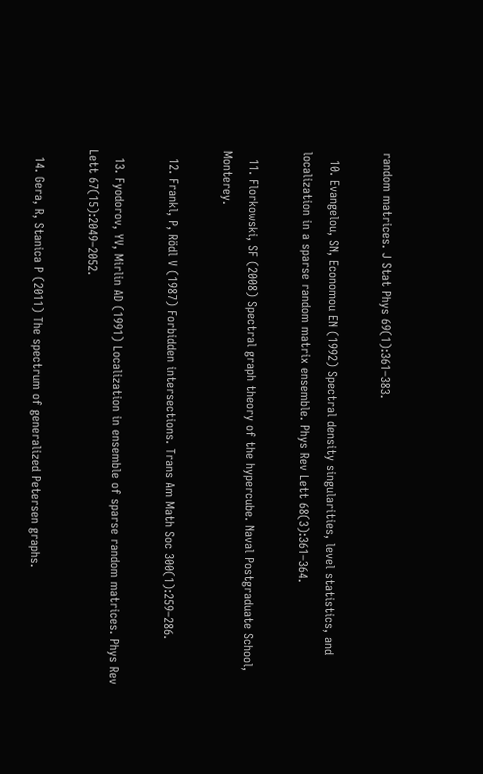random matrices. J Stat Phys 69(1):361–383.

  10. Evangelou, SN, Economou EN (1992) Spectral density singularities, level statistics, and localization in a sparse random matrix ensemble. Phys Rev Lett 68(3):361–364.

  11. Florkowski, SF (2008) Spectral graph theory of the hypercube. Naval Postgraduate School, Monterey.

  12. Frankl, P, Rödl V (1987) Forbidden intersections. Trans Am Math Soc 300(1):259–286.

  13. Fyodorov, YV, Mirlin AD (1991) Localization in ensemble of sparse random matrices. Phys Rev Lett 67(15):2049–2052.

  14. Gera, R, Stanica P (2011) The spectrum of generalized Petersen graphs.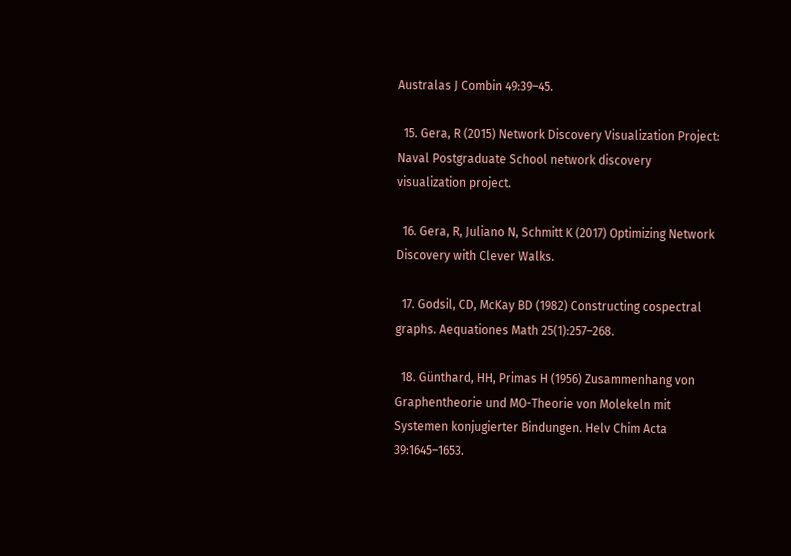Australas J Combin 49:39–45.

  15. Gera, R (2015) Network Discovery Visualization Project: Naval Postgraduate School network discovery visualization project.

  16. Gera, R, Juliano N, Schmitt K (2017) Optimizing Network Discovery with Clever Walks.

  17. Godsil, CD, McKay BD (1982) Constructing cospectral graphs. Aequationes Math 25(1):257–268.

  18. Günthard, HH, Primas H (1956) Zusammenhang von Graphentheorie und MO-Theorie von Molekeln mit Systemen konjugierter Bindungen. Helv Chim Acta 39:1645–1653.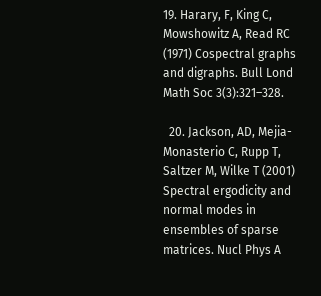19. Harary, F, King C, Mowshowitz A, Read RC (1971) Cospectral graphs and digraphs. Bull Lond Math Soc 3(3):321–328.

  20. Jackson, AD, Mejia-Monasterio C, Rupp T, Saltzer M, Wilke T (2001) Spectral ergodicity and normal modes in ensembles of sparse matrices. Nucl Phys A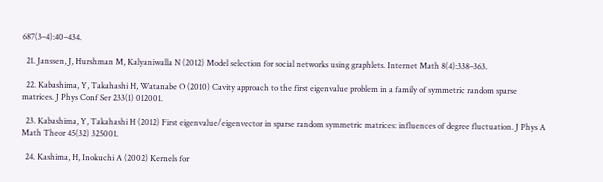687(3–4):40–434.

  21. Janssen, J, Hurshman M, Kalyaniwalla N (2012) Model selection for social networks using graphlets. Internet Math 8(4):338–363.

  22. Kabashima, Y, Takahashi H, Watanabe O (2010) Cavity approach to the first eigenvalue problem in a family of symmetric random sparse matrices. J Phys Conf Ser 233(1) 012001.

  23. Kabashima, Y, Takahashi H (2012) First eigenvalue/eigenvector in sparse random symmetric matrices: influences of degree fluctuation. J Phys A Math Theor 45(32) 325001.

  24. Kashima, H, Inokuchi A (2002) Kernels for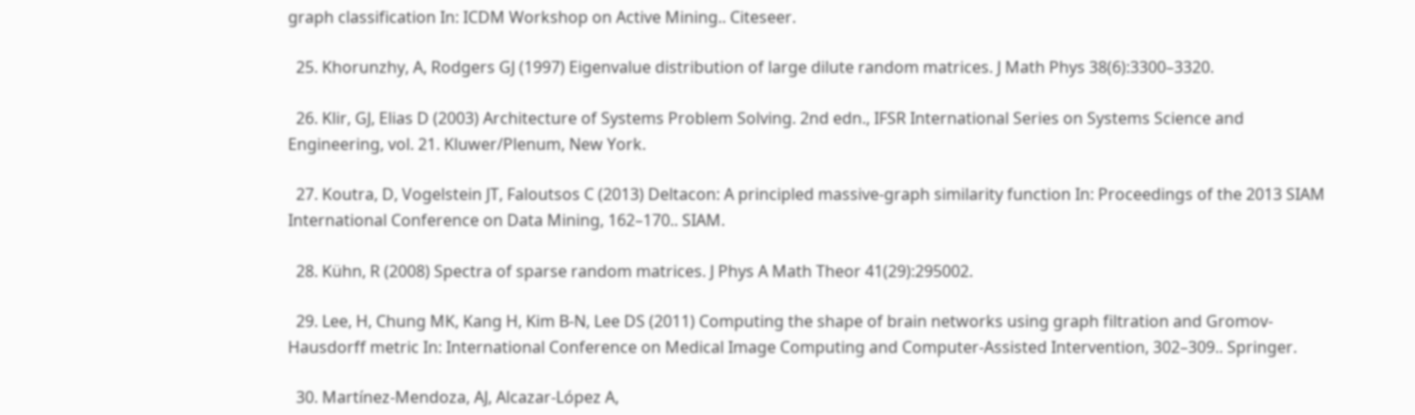graph classification In: ICDM Workshop on Active Mining.. Citeseer.

  25. Khorunzhy, A, Rodgers GJ (1997) Eigenvalue distribution of large dilute random matrices. J Math Phys 38(6):3300–3320.

  26. Klir, GJ, Elias D (2003) Architecture of Systems Problem Solving. 2nd edn., IFSR International Series on Systems Science and Engineering, vol. 21. Kluwer/Plenum, New York.

  27. Koutra, D, Vogelstein JT, Faloutsos C (2013) Deltacon: A principled massive-graph similarity function In: Proceedings of the 2013 SIAM International Conference on Data Mining, 162–170.. SIAM.

  28. Kühn, R (2008) Spectra of sparse random matrices. J Phys A Math Theor 41(29):295002.

  29. Lee, H, Chung MK, Kang H, Kim B-N, Lee DS (2011) Computing the shape of brain networks using graph filtration and Gromov-Hausdorff metric In: International Conference on Medical Image Computing and Computer-Assisted Intervention, 302–309.. Springer.

  30. Martínez-Mendoza, AJ, Alcazar-López A,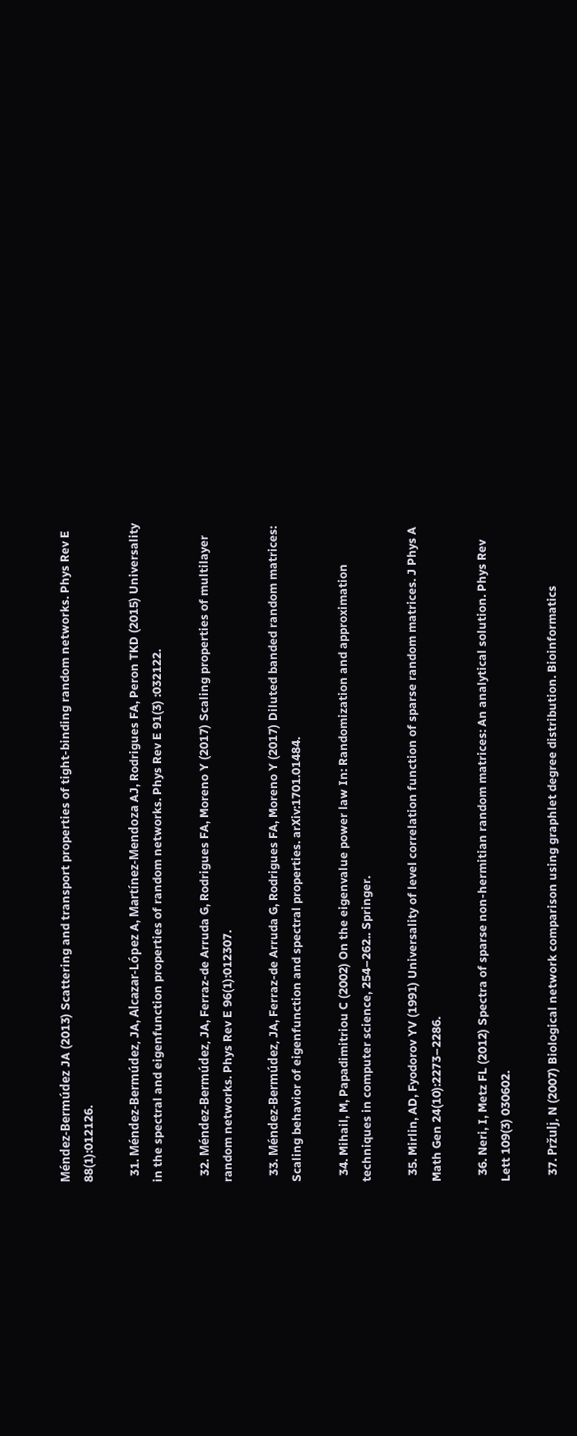Méndez-Bermúdez JA (2013) Scattering and transport properties of tight-binding random networks. Phys Rev E 88(1):012126.

  31. Méndez-Bermúdez, JA, Alcazar-López A, Martínez-Mendoza AJ, Rodrigues FA, Peron TKD (2015) Universality in the spectral and eigenfunction properties of random networks. Phys Rev E 91(3) :032122.

  32. Méndez-Bermúdez, JA, Ferraz-de Arruda G, Rodrigues FA, Moreno Y (2017) Scaling properties of multilayer random networks. Phys Rev E 96(1):012307.

  33. Méndez-Bermúdez, JA, Ferraz-de Arruda G, Rodrigues FA, Moreno Y (2017) Diluted banded random matrices: Scaling behavior of eigenfunction and spectral properties. arXiv:1701.01484.

  34. Mihail, M, Papadimitriou C (2002) On the eigenvalue power law In: Randomization and approximation techniques in computer science, 254–262.. Springer.

  35. Mirlin, AD, Fyodorov YV (1991) Universality of level correlation function of sparse random matrices. J Phys A Math Gen 24(10):2273–2286.

  36. Neri, I, Metz FL (2012) Spectra of sparse non-hermitian random matrices: An analytical solution. Phys Rev Lett 109(3) 030602.

  37. Pržulj, N (2007) Biological network comparison using graphlet degree distribution. Bioinformatics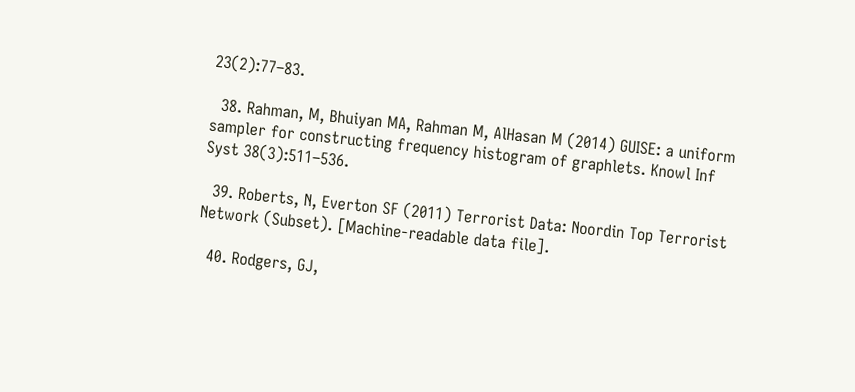23(2):77–83.

  38. Rahman, M, Bhuiyan MA, Rahman M, AlHasan M (2014) GUISE: a uniform sampler for constructing frequency histogram of graphlets. Knowl Inf Syst 38(3):511–536.

  39. Roberts, N, Everton SF (2011) Terrorist Data: Noordin Top Terrorist Network (Subset). [Machine-readable data file].

  40. Rodgers, GJ,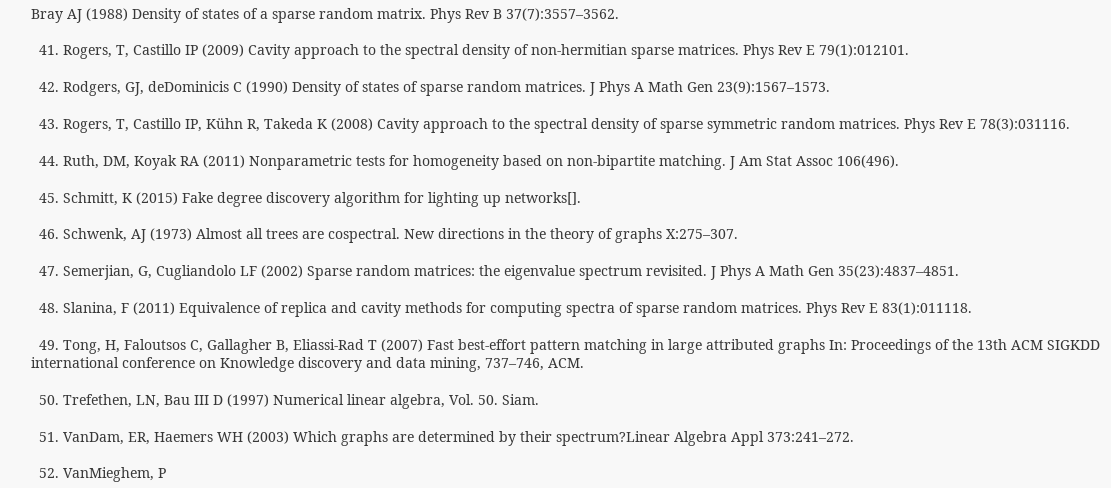Bray AJ (1988) Density of states of a sparse random matrix. Phys Rev B 37(7):3557–3562.

  41. Rogers, T, Castillo IP (2009) Cavity approach to the spectral density of non-hermitian sparse matrices. Phys Rev E 79(1):012101.

  42. Rodgers, GJ, deDominicis C (1990) Density of states of sparse random matrices. J Phys A Math Gen 23(9):1567–1573.

  43. Rogers, T, Castillo IP, Kühn R, Takeda K (2008) Cavity approach to the spectral density of sparse symmetric random matrices. Phys Rev E 78(3):031116.

  44. Ruth, DM, Koyak RA (2011) Nonparametric tests for homogeneity based on non-bipartite matching. J Am Stat Assoc 106(496).

  45. Schmitt, K (2015) Fake degree discovery algorithm for lighting up networks[].

  46. Schwenk, AJ (1973) Almost all trees are cospectral. New directions in the theory of graphs X:275–307.

  47. Semerjian, G, Cugliandolo LF (2002) Sparse random matrices: the eigenvalue spectrum revisited. J Phys A Math Gen 35(23):4837–4851.

  48. Slanina, F (2011) Equivalence of replica and cavity methods for computing spectra of sparse random matrices. Phys Rev E 83(1):011118.

  49. Tong, H, Faloutsos C, Gallagher B, Eliassi-Rad T (2007) Fast best-effort pattern matching in large attributed graphs In: Proceedings of the 13th ACM SIGKDD international conference on Knowledge discovery and data mining, 737–746, ACM.

  50. Trefethen, LN, Bau III D (1997) Numerical linear algebra, Vol. 50. Siam.

  51. VanDam, ER, Haemers WH (2003) Which graphs are determined by their spectrum?Linear Algebra Appl 373:241–272.

  52. VanMieghem, P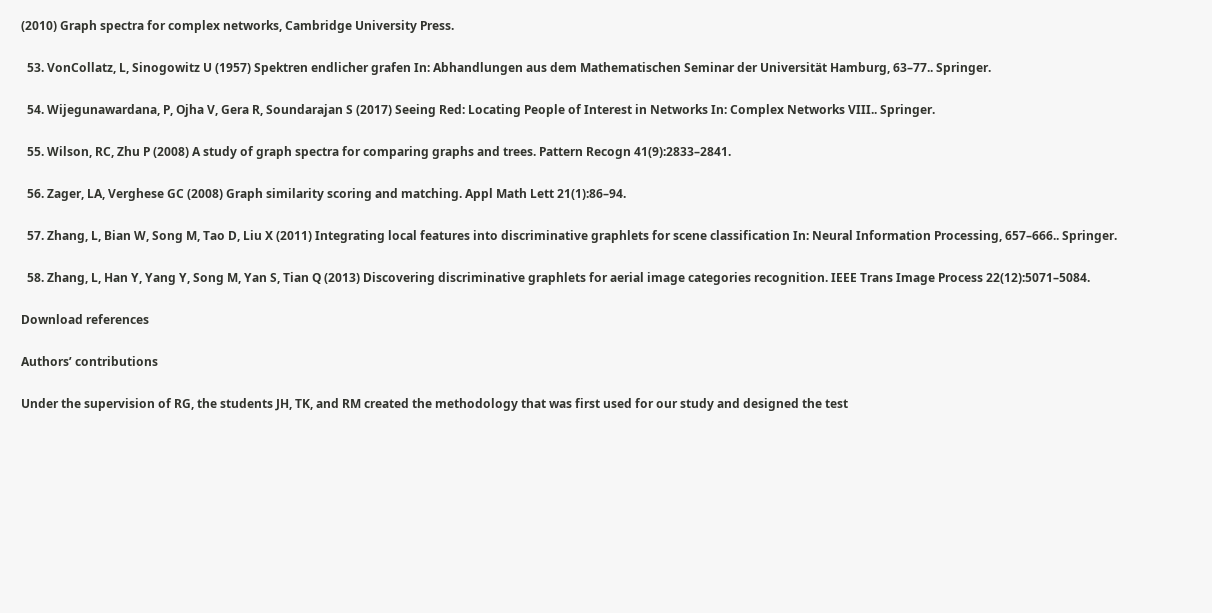(2010) Graph spectra for complex networks, Cambridge University Press.

  53. VonCollatz, L, Sinogowitz U (1957) Spektren endlicher grafen In: Abhandlungen aus dem Mathematischen Seminar der Universität Hamburg, 63–77.. Springer.

  54. Wijegunawardana, P, Ojha V, Gera R, Soundarajan S (2017) Seeing Red: Locating People of Interest in Networks In: Complex Networks VIII.. Springer.

  55. Wilson, RC, Zhu P (2008) A study of graph spectra for comparing graphs and trees. Pattern Recogn 41(9):2833–2841.

  56. Zager, LA, Verghese GC (2008) Graph similarity scoring and matching. Appl Math Lett 21(1):86–94.

  57. Zhang, L, Bian W, Song M, Tao D, Liu X (2011) Integrating local features into discriminative graphlets for scene classification In: Neural Information Processing, 657–666.. Springer.

  58. Zhang, L, Han Y, Yang Y, Song M, Yan S, Tian Q (2013) Discovering discriminative graphlets for aerial image categories recognition. IEEE Trans Image Process 22(12):5071–5084.

Download references

Authors’ contributions

Under the supervision of RG, the students JH, TK, and RM created the methodology that was first used for our study and designed the test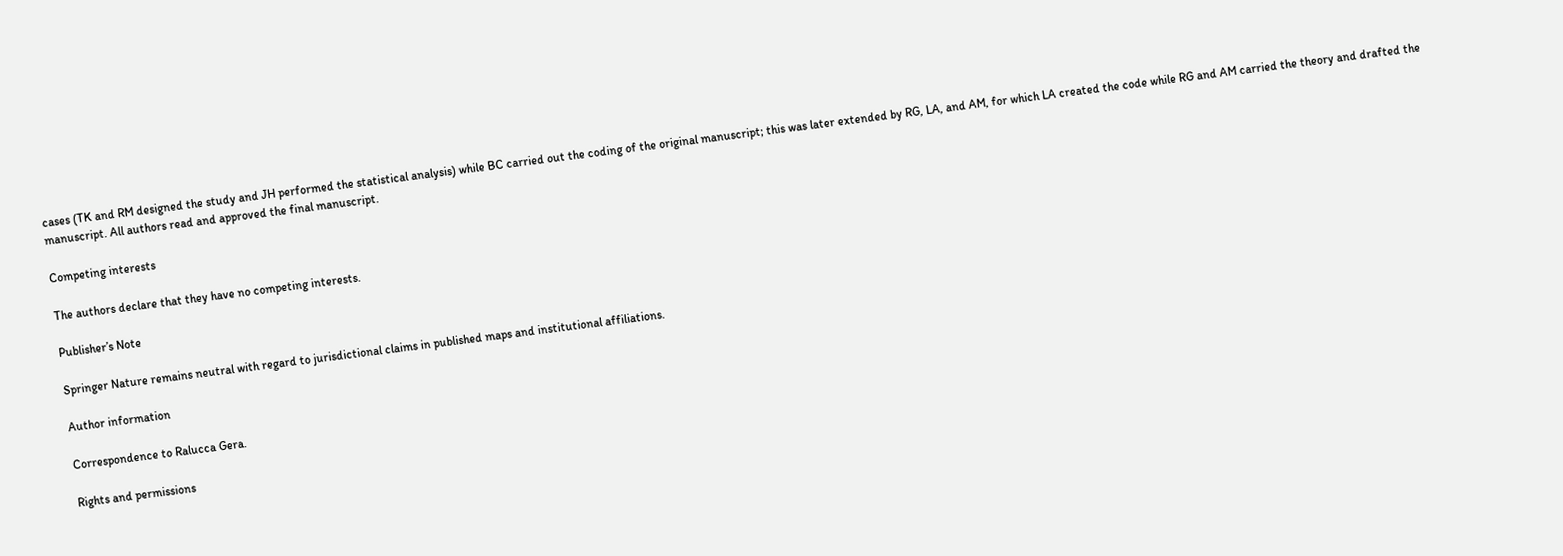cases (TK and RM designed the study and JH performed the statistical analysis) while BC carried out the coding of the original manuscript; this was later extended by RG, LA, and AM, for which LA created the code while RG and AM carried the theory and drafted the manuscript. All authors read and approved the final manuscript.

Competing interests

The authors declare that they have no competing interests.

Publisher’s Note

Springer Nature remains neutral with regard to jurisdictional claims in published maps and institutional affiliations.

Author information

Correspondence to Ralucca Gera.

Rights and permissions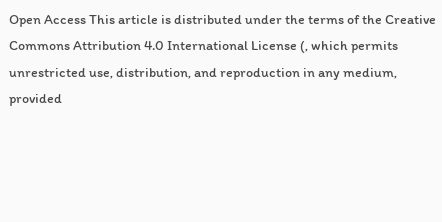Open Access This article is distributed under the terms of the Creative Commons Attribution 4.0 International License (, which permits unrestricted use, distribution, and reproduction in any medium, provided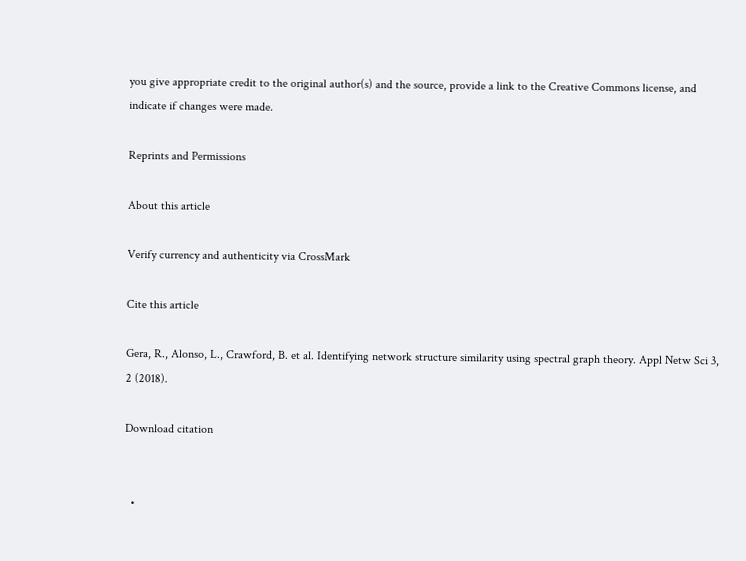you give appropriate credit to the original author(s) and the source, provide a link to the Creative Commons license, and indicate if changes were made.

Reprints and Permissions

About this article

Verify currency and authenticity via CrossMark

Cite this article

Gera, R., Alonso, L., Crawford, B. et al. Identifying network structure similarity using spectral graph theory. Appl Netw Sci 3, 2 (2018).

Download citation


  •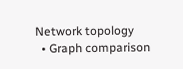Network topology
  • Graph comparison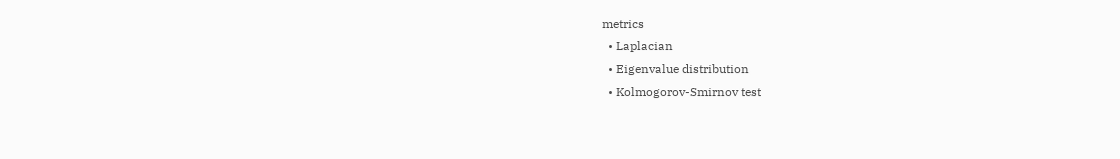metrics
  • Laplacian
  • Eigenvalue distribution
  • Kolmogorov-Smirnov test